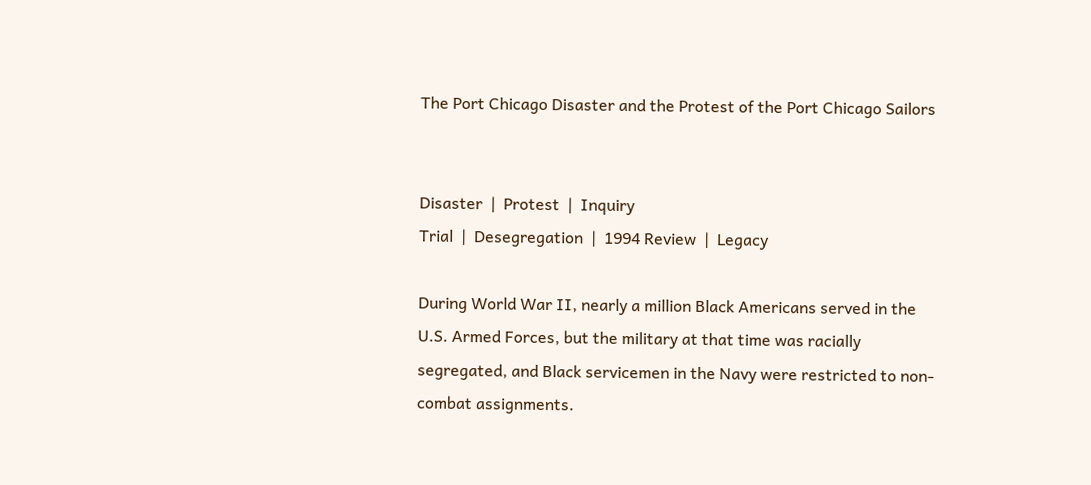The Port Chicago Disaster and the Protest of the Port Chicago Sailors


Disaster  |  Protest  |  Inquiry
Trial  |  Desegregation  |  1994 Review  |  Legacy

During World War II, nearly a million Black Americans served in the U.S. Armed Forces, but the military at that time was racially segregated, and Black servicemen in the Navy were restricted to non-combat assignments.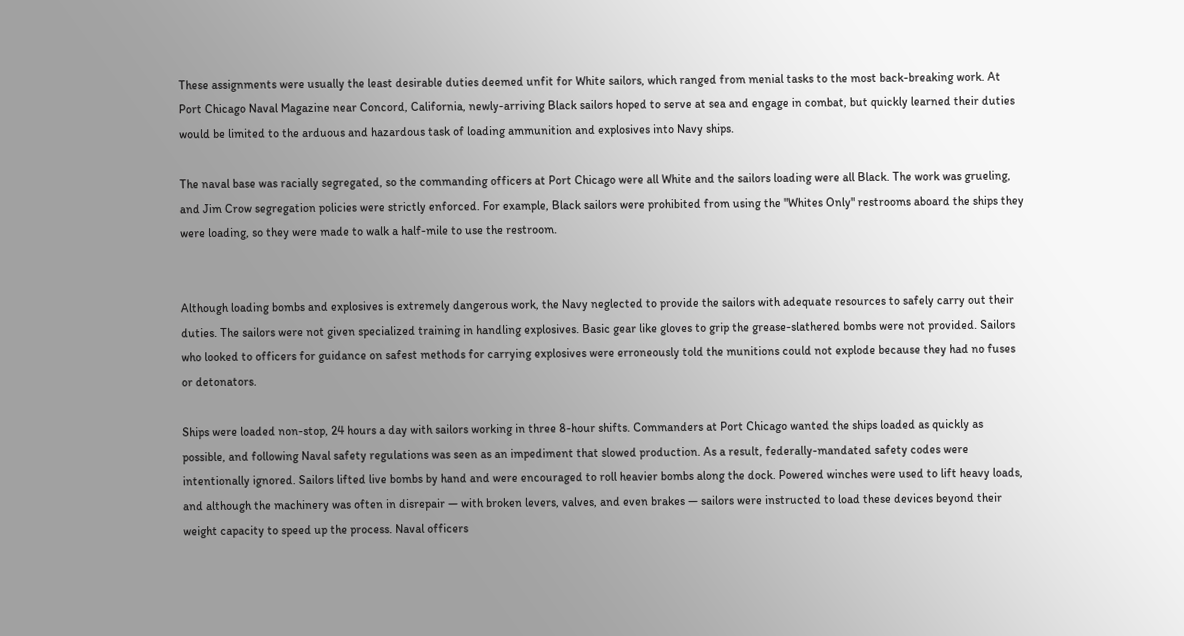These assignments were usually the least desirable duties deemed unfit for White sailors, which ranged from menial tasks to the most back-breaking work. At Port Chicago Naval Magazine near Concord, California, newly-arriving Black sailors hoped to serve at sea and engage in combat, but quickly learned their duties would be limited to the arduous and hazardous task of loading ammunition and explosives into Navy ships.

The naval base was racially segregated, so the commanding officers at Port Chicago were all White and the sailors loading were all Black. The work was grueling, and Jim Crow segregation policies were strictly enforced. For example, Black sailors were prohibited from using the "Whites Only" restrooms aboard the ships they were loading, so they were made to walk a half-mile to use the restroom.


Although loading bombs and explosives is extremely dangerous work, the Navy neglected to provide the sailors with adequate resources to safely carry out their duties. The sailors were not given specialized training in handling explosives. Basic gear like gloves to grip the grease-slathered bombs were not provided. Sailors who looked to officers for guidance on safest methods for carrying explosives were erroneously told the munitions could not explode because they had no fuses or detonators.

Ships were loaded non-stop, 24 hours a day with sailors working in three 8-hour shifts. Commanders at Port Chicago wanted the ships loaded as quickly as possible, and following Naval safety regulations was seen as an impediment that slowed production. As a result, federally-mandated safety codes were intentionally ignored. Sailors lifted live bombs by hand and were encouraged to roll heavier bombs along the dock. Powered winches were used to lift heavy loads, and although the machinery was often in disrepair — with broken levers, valves, and even brakes — sailors were instructed to load these devices beyond their weight capacity to speed up the process. Naval officers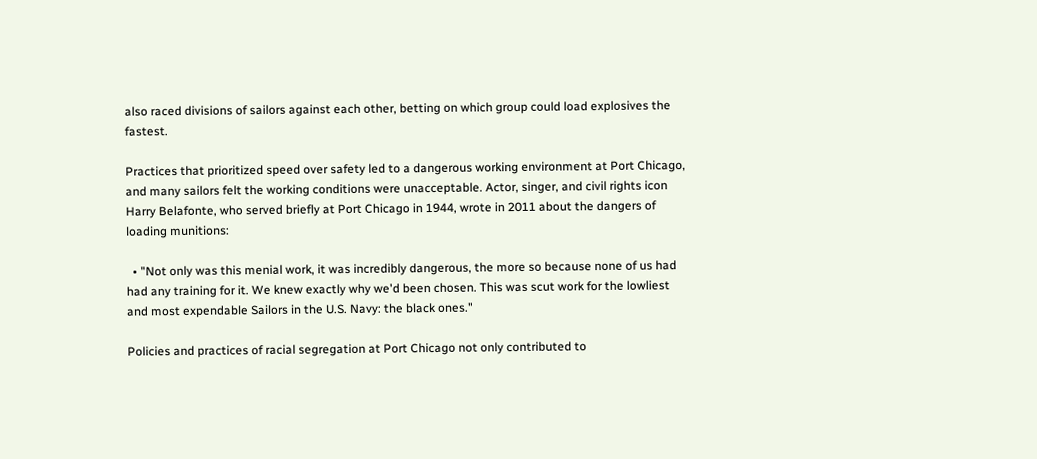also raced divisions of sailors against each other, betting on which group could load explosives the fastest.

Practices that prioritized speed over safety led to a dangerous working environment at Port Chicago, and many sailors felt the working conditions were unacceptable. Actor, singer, and civil rights icon Harry Belafonte, who served briefly at Port Chicago in 1944, wrote in 2011 about the dangers of loading munitions:

  • "Not only was this menial work, it was incredibly dangerous, the more so because none of us had had any training for it. We knew exactly why we'd been chosen. This was scut work for the lowliest and most expendable Sailors in the U.S. Navy: the black ones."

Policies and practices of racial segregation at Port Chicago not only contributed to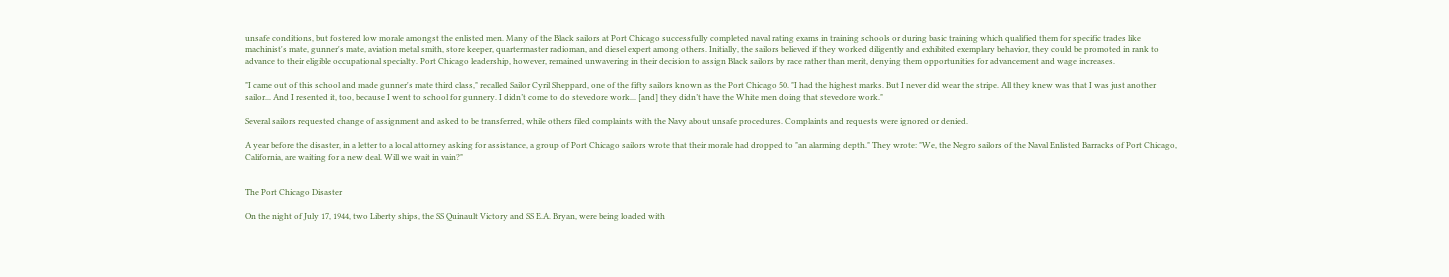unsafe conditions, but fostered low morale amongst the enlisted men. Many of the Black sailors at Port Chicago successfully completed naval rating exams in training schools or during basic training which qualified them for specific trades like machinist's mate, gunner's mate, aviation metal smith, store keeper, quartermaster radioman, and diesel expert among others. Initially, the sailors believed if they worked diligently and exhibited exemplary behavior, they could be promoted in rank to advance to their eligible occupational specialty. Port Chicago leadership, however, remained unwavering in their decision to assign Black sailors by race rather than merit, denying them opportunities for advancement and wage increases.

"I came out of this school and made gunner's mate third class," recalled Sailor Cyril Sheppard, one of the fifty sailors known as the Port Chicago 50. "I had the highest marks. But I never did wear the stripe. All they knew was that I was just another sailor... And I resented it, too, because I went to school for gunnery. I didn’t come to do stevedore work... [and] they didn’t have the White men doing that stevedore work."

Several sailors requested change of assignment and asked to be transferred, while others filed complaints with the Navy about unsafe procedures. Complaints and requests were ignored or denied.

A year before the disaster, in a letter to a local attorney asking for assistance, a group of Port Chicago sailors wrote that their morale had dropped to "an alarming depth." They wrote: "We, the Negro sailors of the Naval Enlisted Barracks of Port Chicago, California, are waiting for a new deal. Will we wait in vain?"


The Port Chicago Disaster

On the night of July 17, 1944, two Liberty ships, the SS Quinault Victory and SS E.A. Bryan, were being loaded with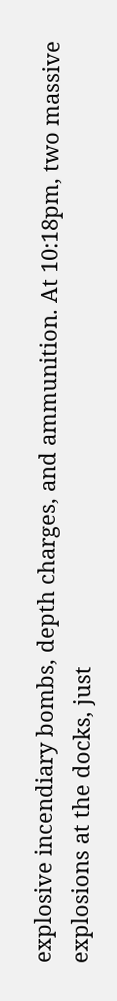explosive incendiary bombs, depth charges, and ammunition. At 10:18pm, two massive explosions at the docks, just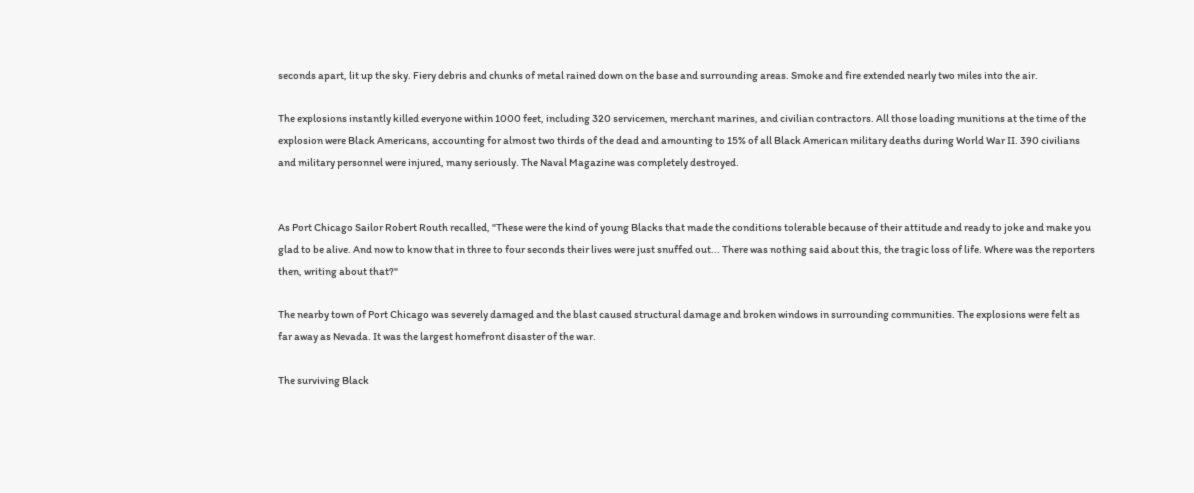seconds apart, lit up the sky. Fiery debris and chunks of metal rained down on the base and surrounding areas. Smoke and fire extended nearly two miles into the air.

The explosions instantly killed everyone within 1000 feet, including 320 servicemen, merchant marines, and civilian contractors. All those loading munitions at the time of the explosion were Black Americans, accounting for almost two thirds of the dead and amounting to 15% of all Black American military deaths during World War II. 390 civilians and military personnel were injured, many seriously. The Naval Magazine was completely destroyed.


As Port Chicago Sailor Robert Routh recalled, "These were the kind of young Blacks that made the conditions tolerable because of their attitude and ready to joke and make you glad to be alive. And now to know that in three to four seconds their lives were just snuffed out... There was nothing said about this, the tragic loss of life. Where was the reporters then, writing about that?"

The nearby town of Port Chicago was severely damaged and the blast caused structural damage and broken windows in surrounding communities. The explosions were felt as far away as Nevada. It was the largest homefront disaster of the war.

The surviving Black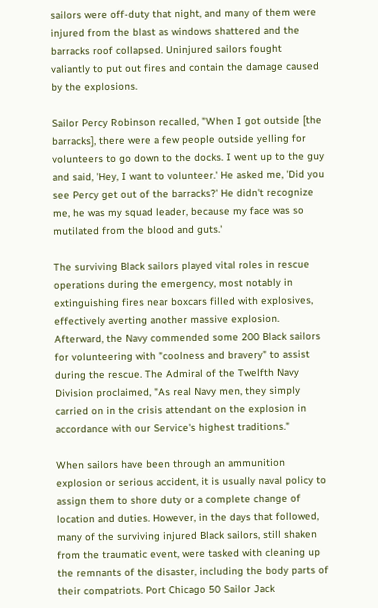sailors were off-duty that night, and many of them were injured from the blast as windows shattered and the barracks roof collapsed. Uninjured sailors fought valiantly to put out fires and contain the damage caused by the explosions.

Sailor Percy Robinson recalled, "When I got outside [the barracks], there were a few people outside yelling for volunteers to go down to the docks. I went up to the guy and said, 'Hey, I want to volunteer.' He asked me, 'Did you see Percy get out of the barracks?' He didn't recognize me, he was my squad leader, because my face was so mutilated from the blood and guts.'

The surviving Black sailors played vital roles in rescue operations during the emergency, most notably in extinguishing fires near boxcars filled with explosives, effectively averting another massive explosion. Afterward, the Navy commended some 200 Black sailors for volunteering with "coolness and bravery" to assist during the rescue. The Admiral of the Twelfth Navy Division proclaimed, "As real Navy men, they simply carried on in the crisis attendant on the explosion in accordance with our Service's highest traditions."

When sailors have been through an ammunition explosion or serious accident, it is usually naval policy to assign them to shore duty or a complete change of location and duties. However, in the days that followed, many of the surviving injured Black sailors, still shaken from the traumatic event, were tasked with cleaning up the remnants of the disaster, including the body parts of their compatriots. Port Chicago 50 Sailor Jack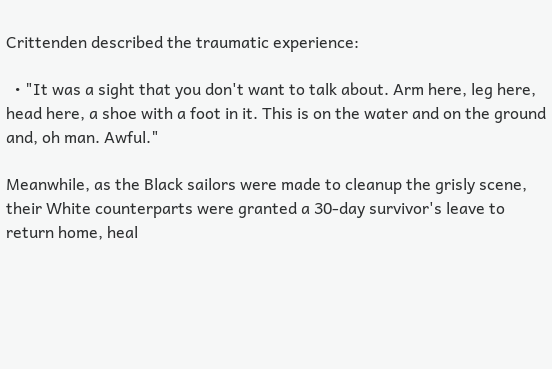Crittenden described the traumatic experience:

  • "It was a sight that you don't want to talk about. Arm here, leg here, head here, a shoe with a foot in it. This is on the water and on the ground and, oh man. Awful."

Meanwhile, as the Black sailors were made to cleanup the grisly scene, their White counterparts were granted a 30-day survivor's leave to return home, heal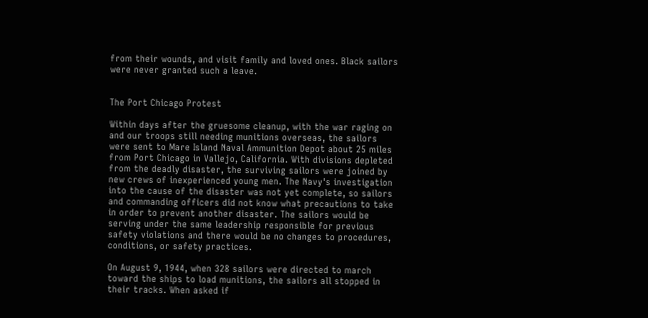from their wounds, and visit family and loved ones. Black sailors were never granted such a leave.


The Port Chicago Protest

Within days after the gruesome cleanup, with the war raging on and our troops still needing munitions overseas, the sailors were sent to Mare Island Naval Ammunition Depot about 25 miles from Port Chicago in Vallejo, California. With divisions depleted from the deadly disaster, the surviving sailors were joined by new crews of inexperienced young men. The Navy's investigation into the cause of the disaster was not yet complete, so sailors and commanding officers did not know what precautions to take in order to prevent another disaster. The sailors would be serving under the same leadership responsible for previous safety violations and there would be no changes to procedures, conditions, or safety practices.

On August 9, 1944, when 328 sailors were directed to march toward the ships to load munitions, the sailors all stopped in their tracks. When asked if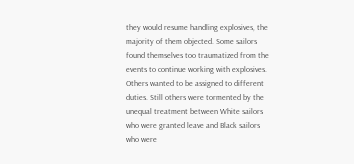they would resume handling explosives, the majority of them objected. Some sailors found themselves too traumatized from the events to continue working with explosives. Others wanted to be assigned to different duties. Still others were tormented by the unequal treatment between White sailors who were granted leave and Black sailors who were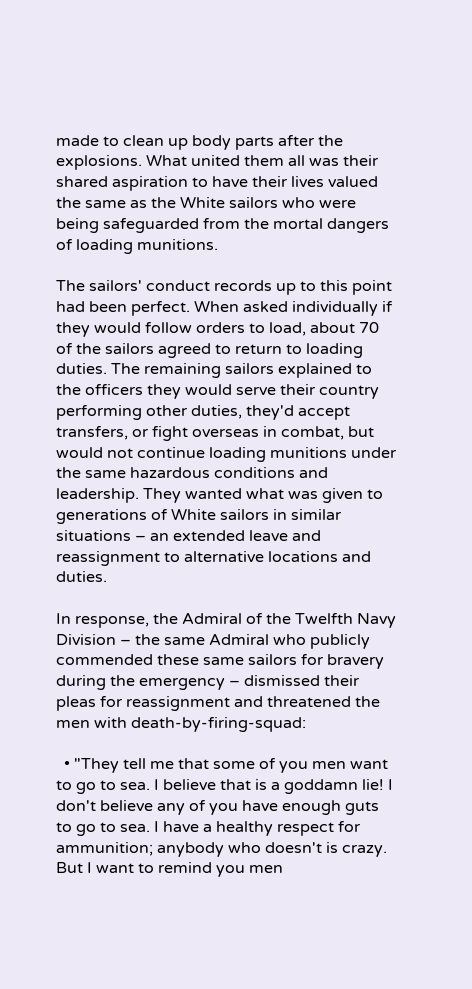made to clean up body parts after the explosions. What united them all was their shared aspiration to have their lives valued the same as the White sailors who were being safeguarded from the mortal dangers of loading munitions.

The sailors' conduct records up to this point had been perfect. When asked individually if they would follow orders to load, about 70 of the sailors agreed to return to loading duties. The remaining sailors explained to the officers they would serve their country performing other duties, they'd accept transfers, or fight overseas in combat, but would not continue loading munitions under the same hazardous conditions and leadership. They wanted what was given to generations of White sailors in similar situations – an extended leave and reassignment to alternative locations and duties.

In response, the Admiral of the Twelfth Navy Division – the same Admiral who publicly commended these same sailors for bravery during the emergency – dismissed their pleas for reassignment and threatened the men with death-by-firing-squad:

  • "They tell me that some of you men want to go to sea. I believe that is a goddamn lie! I don't believe any of you have enough guts to go to sea. I have a healthy respect for ammunition; anybody who doesn't is crazy. But I want to remind you men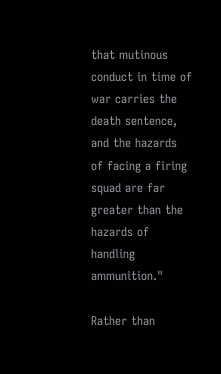that mutinous conduct in time of war carries the death sentence, and the hazards of facing a firing squad are far greater than the hazards of handling ammunition."

Rather than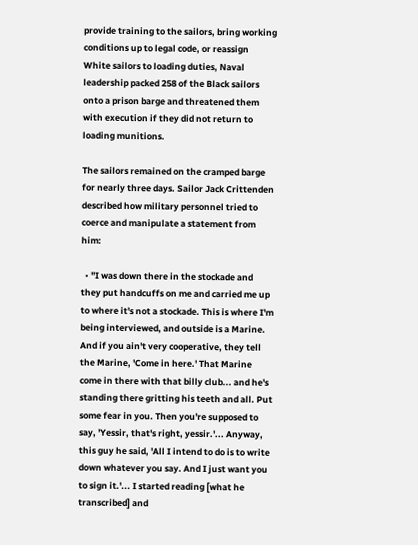provide training to the sailors, bring working conditions up to legal code, or reassign White sailors to loading duties, Naval leadership packed 258 of the Black sailors onto a prison barge and threatened them with execution if they did not return to loading munitions.

The sailors remained on the cramped barge for nearly three days. Sailor Jack Crittenden described how military personnel tried to coerce and manipulate a statement from him:

  • "I was down there in the stockade and they put handcuffs on me and carried me up to where it's not a stockade. This is where I'm being interviewed, and outside is a Marine. And if you ain't very cooperative, they tell the Marine, 'Come in here.' That Marine come in there with that billy club... and he's standing there gritting his teeth and all. Put some fear in you. Then you're supposed to say, 'Yessir, that's right, yessir.'... Anyway, this guy he said, 'All I intend to do is to write down whatever you say. And I just want you to sign it.'... I started reading [what he transcribed] and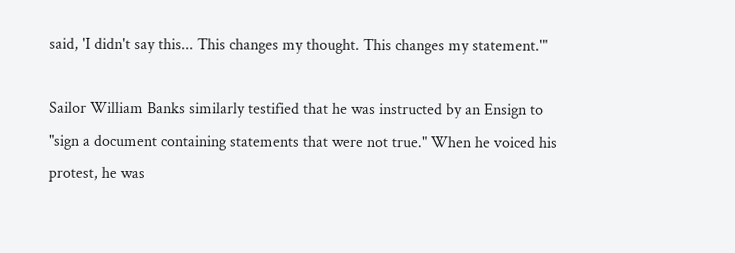said, 'I didn't say this... This changes my thought. This changes my statement.'"

Sailor William Banks similarly testified that he was instructed by an Ensign to "sign a document containing statements that were not true." When he voiced his protest, he was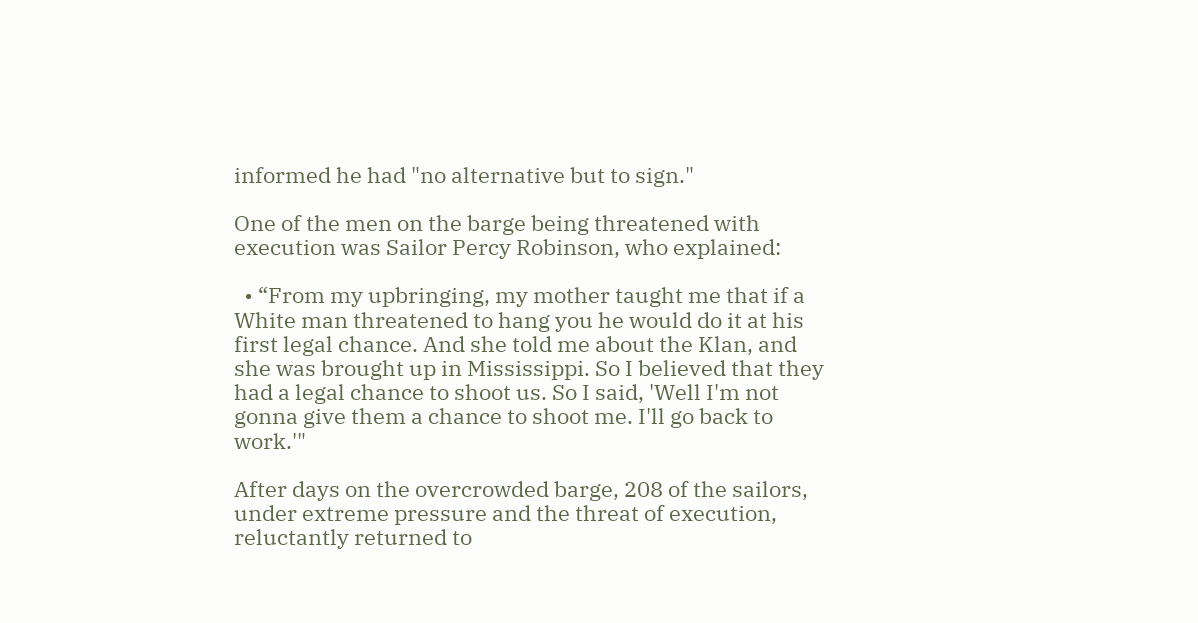informed he had "no alternative but to sign."

One of the men on the barge being threatened with execution was Sailor Percy Robinson, who explained:

  • “From my upbringing, my mother taught me that if a White man threatened to hang you he would do it at his first legal chance. And she told me about the Klan, and she was brought up in Mississippi. So I believed that they had a legal chance to shoot us. So I said, 'Well I'm not gonna give them a chance to shoot me. I'll go back to work.'"

After days on the overcrowded barge, 208 of the sailors, under extreme pressure and the threat of execution, reluctantly returned to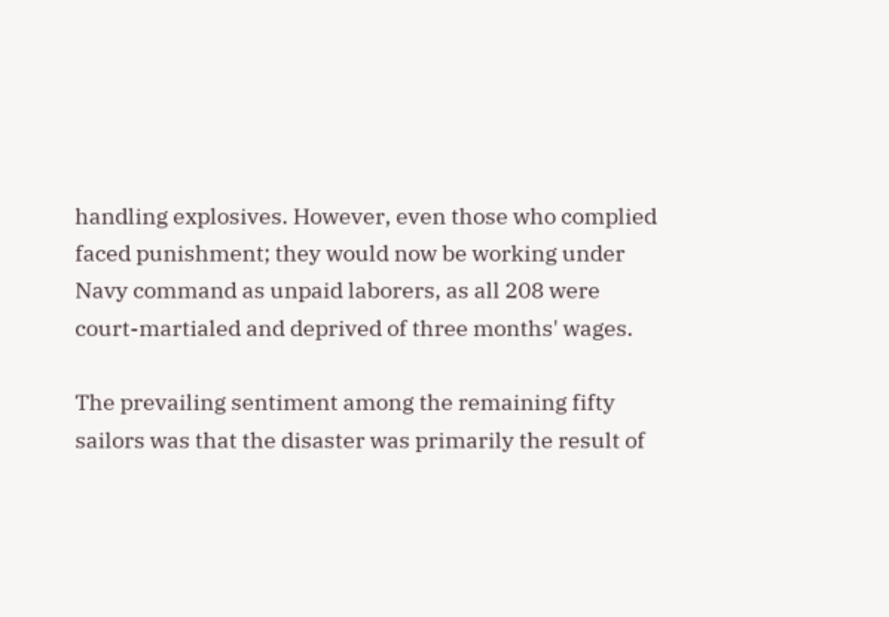handling explosives. However, even those who complied faced punishment; they would now be working under Navy command as unpaid laborers, as all 208 were court-martialed and deprived of three months' wages.

The prevailing sentiment among the remaining fifty sailors was that the disaster was primarily the result of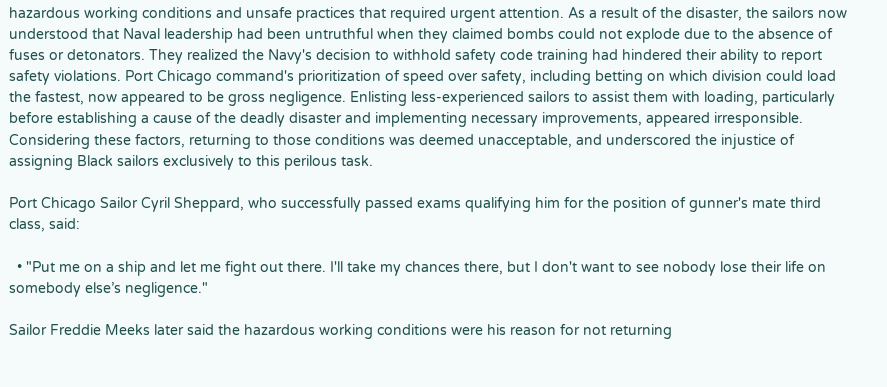hazardous working conditions and unsafe practices that required urgent attention. As a result of the disaster, the sailors now understood that Naval leadership had been untruthful when they claimed bombs could not explode due to the absence of fuses or detonators. They realized the Navy's decision to withhold safety code training had hindered their ability to report safety violations. Port Chicago command's prioritization of speed over safety, including betting on which division could load the fastest, now appeared to be gross negligence. Enlisting less-experienced sailors to assist them with loading, particularly before establishing a cause of the deadly disaster and implementing necessary improvements, appeared irresponsible. Considering these factors, returning to those conditions was deemed unacceptable, and underscored the injustice of assigning Black sailors exclusively to this perilous task.

Port Chicago Sailor Cyril Sheppard, who successfully passed exams qualifying him for the position of gunner's mate third class, said:

  • "Put me on a ship and let me fight out there. I'll take my chances there, but I don't want to see nobody lose their life on somebody else’s negligence."

Sailor Freddie Meeks later said the hazardous working conditions were his reason for not returning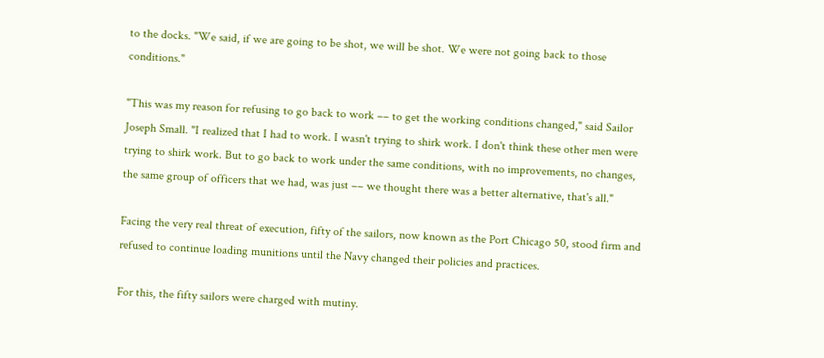to the docks. "We said, if we are going to be shot, we will be shot. We were not going back to those conditions."

"This was my reason for refusing to go back to work –– to get the working conditions changed," said Sailor Joseph Small. "I realized that I had to work. I wasn't trying to shirk work. I don't think these other men were trying to shirk work. But to go back to work under the same conditions, with no improvements, no changes, the same group of officers that we had, was just –– we thought there was a better alternative, that's all."

Facing the very real threat of execution, fifty of the sailors, now known as the Port Chicago 50, stood firm and refused to continue loading munitions until the Navy changed their policies and practices.

For this, the fifty sailors were charged with mutiny.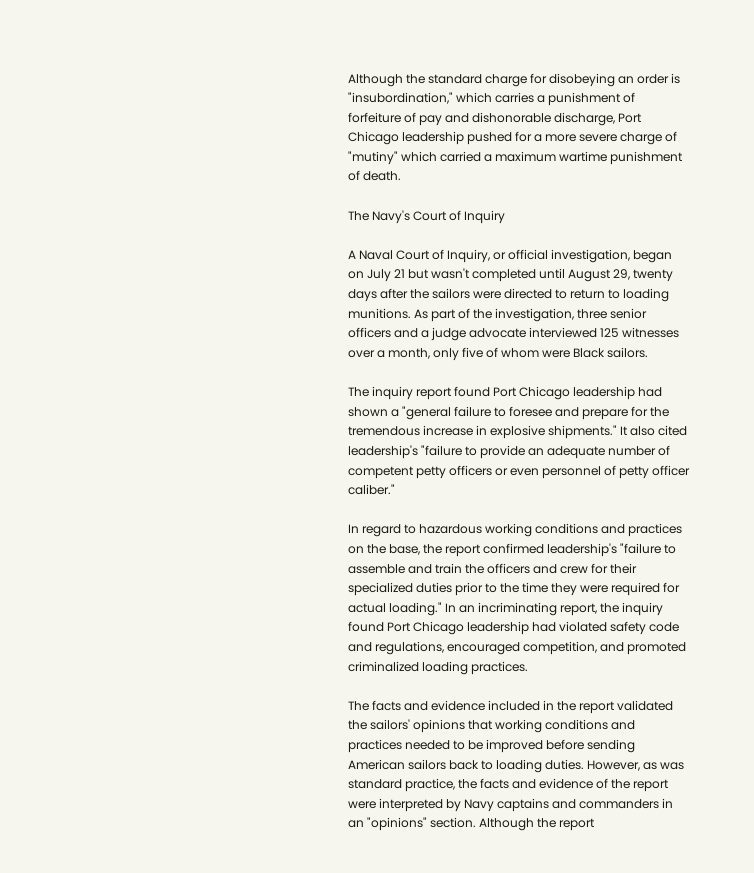Although the standard charge for disobeying an order is "insubordination," which carries a punishment of forfeiture of pay and dishonorable discharge, Port Chicago leadership pushed for a more severe charge of "mutiny" which carried a maximum wartime punishment of death.

The Navy's Court of Inquiry

A Naval Court of Inquiry, or official investigation, began on July 21 but wasn't completed until August 29, twenty days after the sailors were directed to return to loading munitions. As part of the investigation, three senior officers and a judge advocate interviewed 125 witnesses over a month, only five of whom were Black sailors.

The inquiry report found Port Chicago leadership had shown a "general failure to foresee and prepare for the tremendous increase in explosive shipments." It also cited leadership's "failure to provide an adequate number of competent petty officers or even personnel of petty officer caliber."

In regard to hazardous working conditions and practices on the base, the report confirmed leadership's "failure to assemble and train the officers and crew for their specialized duties prior to the time they were required for actual loading." In an incriminating report, the inquiry found Port Chicago leadership had violated safety code and regulations, encouraged competition, and promoted criminalized loading practices.

The facts and evidence included in the report validated the sailors' opinions that working conditions and practices needed to be improved before sending American sailors back to loading duties. However, as was standard practice, the facts and evidence of the report were interpreted by Navy captains and commanders in an "opinions" section. Although the report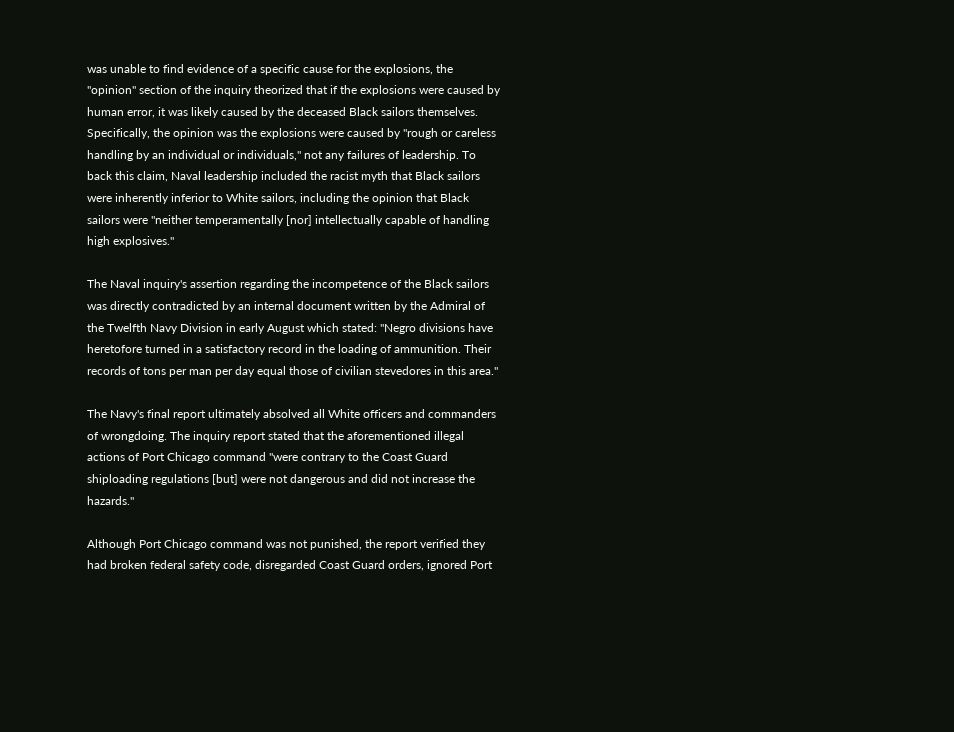was unable to find evidence of a specific cause for the explosions, the "opinion" section of the inquiry theorized that if the explosions were caused by human error, it was likely caused by the deceased Black sailors themselves. Specifically, the opinion was the explosions were caused by "rough or careless handling by an individual or individuals," not any failures of leadership. To back this claim, Naval leadership included the racist myth that Black sailors were inherently inferior to White sailors, including the opinion that Black sailors were "neither temperamentally [nor] intellectually capable of handling high explosives."

The Naval inquiry's assertion regarding the incompetence of the Black sailors was directly contradicted by an internal document written by the Admiral of the Twelfth Navy Division in early August which stated: "Negro divisions have heretofore turned in a satisfactory record in the loading of ammunition. Their records of tons per man per day equal those of civilian stevedores in this area."

The Navy's final report ultimately absolved all White officers and commanders of wrongdoing. The inquiry report stated that the aforementioned illegal actions of Port Chicago command "were contrary to the Coast Guard shiploading regulations [but] were not dangerous and did not increase the hazards."

Although Port Chicago command was not punished, the report verified they had broken federal safety code, disregarded Coast Guard orders, ignored Port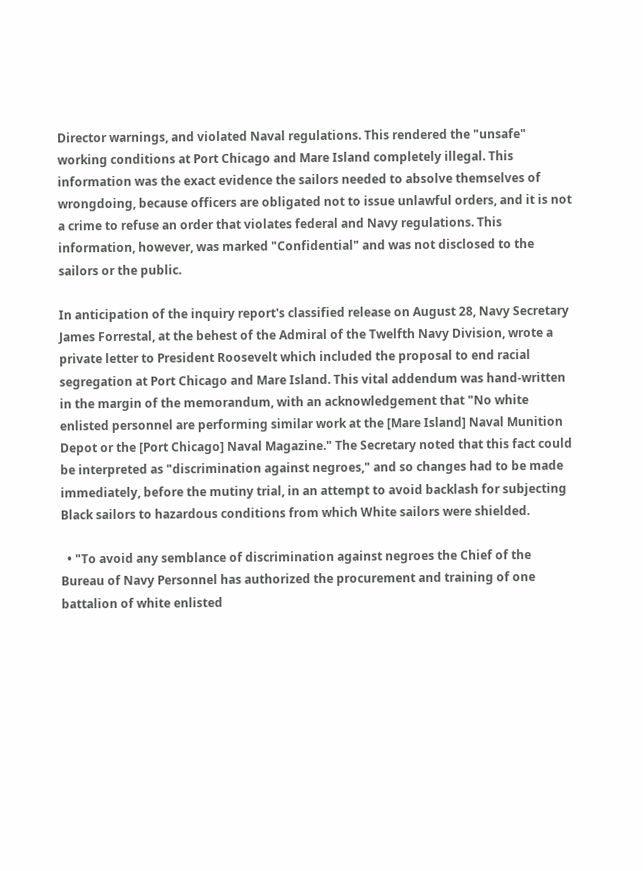Director warnings, and violated Naval regulations. This rendered the "unsafe" working conditions at Port Chicago and Mare Island completely illegal. This information was the exact evidence the sailors needed to absolve themselves of wrongdoing, because officers are obligated not to issue unlawful orders, and it is not a crime to refuse an order that violates federal and Navy regulations. This information, however, was marked "Confidential" and was not disclosed to the sailors or the public.

In anticipation of the inquiry report's classified release on August 28, Navy Secretary James Forrestal, at the behest of the Admiral of the Twelfth Navy Division, wrote a private letter to President Roosevelt which included the proposal to end racial segregation at Port Chicago and Mare Island. This vital addendum was hand-written in the margin of the memorandum, with an acknowledgement that "No white enlisted personnel are performing similar work at the [Mare Island] Naval Munition Depot or the [Port Chicago] Naval Magazine." The Secretary noted that this fact could be interpreted as "discrimination against negroes," and so changes had to be made immediately, before the mutiny trial, in an attempt to avoid backlash for subjecting Black sailors to hazardous conditions from which White sailors were shielded.

  • "To avoid any semblance of discrimination against negroes the Chief of the Bureau of Navy Personnel has authorized the procurement and training of one battalion of white enlisted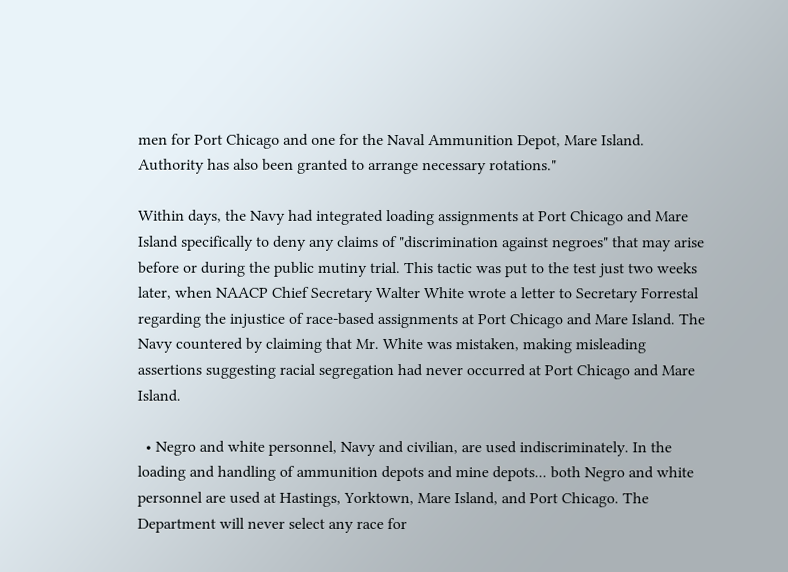men for Port Chicago and one for the Naval Ammunition Depot, Mare Island. Authority has also been granted to arrange necessary rotations."

Within days, the Navy had integrated loading assignments at Port Chicago and Mare Island specifically to deny any claims of "discrimination against negroes" that may arise before or during the public mutiny trial. This tactic was put to the test just two weeks later, when NAACP Chief Secretary Walter White wrote a letter to Secretary Forrestal regarding the injustice of race-based assignments at Port Chicago and Mare Island. The Navy countered by claiming that Mr. White was mistaken, making misleading assertions suggesting racial segregation had never occurred at Port Chicago and Mare Island.

  • Negro and white personnel, Navy and civilian, are used indiscriminately. In the loading and handling of ammunition depots and mine depots... both Negro and white personnel are used at Hastings, Yorktown, Mare Island, and Port Chicago. The Department will never select any race for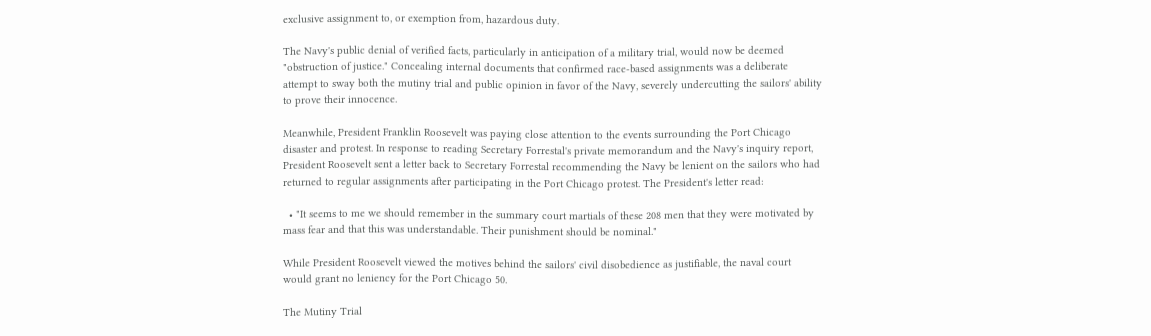exclusive assignment to, or exemption from, hazardous duty.

The Navy's public denial of verified facts, particularly in anticipation of a military trial, would now be deemed "obstruction of justice." Concealing internal documents that confirmed race-based assignments was a deliberate attempt to sway both the mutiny trial and public opinion in favor of the Navy, severely undercutting the sailors' ability to prove their innocence.

Meanwhile, President Franklin Roosevelt was paying close attention to the events surrounding the Port Chicago disaster and protest. In response to reading Secretary Forrestal's private memorandum and the Navy's inquiry report, President Roosevelt sent a letter back to Secretary Forrestal recommending the Navy be lenient on the sailors who had returned to regular assignments after participating in the Port Chicago protest. The President's letter read:

  • "It seems to me we should remember in the summary court martials of these 208 men that they were motivated by mass fear and that this was understandable. Their punishment should be nominal."

While President Roosevelt viewed the motives behind the sailors' civil disobedience as justifiable, the naval court would grant no leniency for the Port Chicago 50.

The Mutiny Trial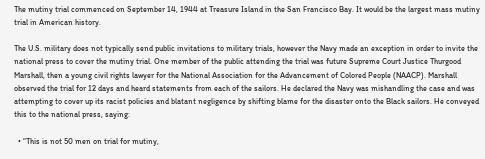The mutiny trial commenced on September 14, 1944 at Treasure Island in the San Francisco Bay. It would be the largest mass mutiny trial in American history.

The U.S. military does not typically send public invitations to military trials, however the Navy made an exception in order to invite the national press to cover the mutiny trial. One member of the public attending the trial was future Supreme Court Justice Thurgood Marshall, then a young civil rights lawyer for the National Association for the Advancement of Colored People (NAACP). Marshall observed the trial for 12 days and heard statements from each of the sailors. He declared the Navy was mishandling the case and was attempting to cover up its racist policies and blatant negligence by shifting blame for the disaster onto the Black sailors. He conveyed this to the national press, saying:

  • “This is not 50 men on trial for mutiny,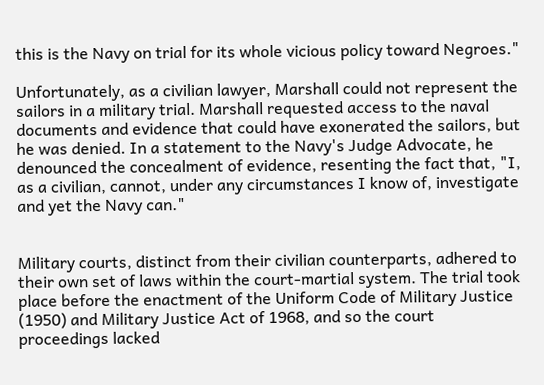this is the Navy on trial for its whole vicious policy toward Negroes."

Unfortunately, as a civilian lawyer, Marshall could not represent the sailors in a military trial. Marshall requested access to the naval documents and evidence that could have exonerated the sailors, but he was denied. In a statement to the Navy's Judge Advocate, he denounced the concealment of evidence, resenting the fact that, "I, as a civilian, cannot, under any circumstances I know of, investigate and yet the Navy can."


Military courts, distinct from their civilian counterparts, adhered to their own set of laws within the court-martial system. The trial took place before the enactment of the Uniform Code of Military Justice (1950) and Military Justice Act of 1968, and so the court proceedings lacked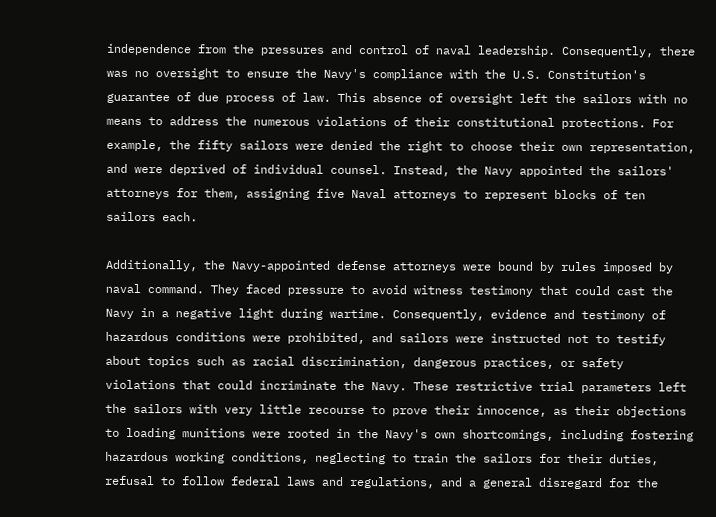independence from the pressures and control of naval leadership. Consequently, there was no oversight to ensure the Navy's compliance with the U.S. Constitution's guarantee of due process of law. This absence of oversight left the sailors with no means to address the numerous violations of their constitutional protections. For example, the fifty sailors were denied the right to choose their own representation, and were deprived of individual counsel. Instead, the Navy appointed the sailors' attorneys for them, assigning five Naval attorneys to represent blocks of ten sailors each.

Additionally, the Navy-appointed defense attorneys were bound by rules imposed by naval command. They faced pressure to avoid witness testimony that could cast the Navy in a negative light during wartime. Consequently, evidence and testimony of hazardous conditions were prohibited, and sailors were instructed not to testify about topics such as racial discrimination, dangerous practices, or safety violations that could incriminate the Navy. These restrictive trial parameters left the sailors with very little recourse to prove their innocence, as their objections to loading munitions were rooted in the Navy's own shortcomings, including fostering hazardous working conditions, neglecting to train the sailors for their duties, refusal to follow federal laws and regulations, and a general disregard for the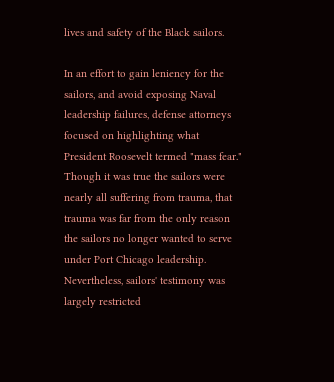lives and safety of the Black sailors.

In an effort to gain leniency for the sailors, and avoid exposing Naval leadership failures, defense attorneys focused on highlighting what President Roosevelt termed "mass fear." Though it was true the sailors were nearly all suffering from trauma, that trauma was far from the only reason the sailors no longer wanted to serve under Port Chicago leadership. Nevertheless, sailors' testimony was largely restricted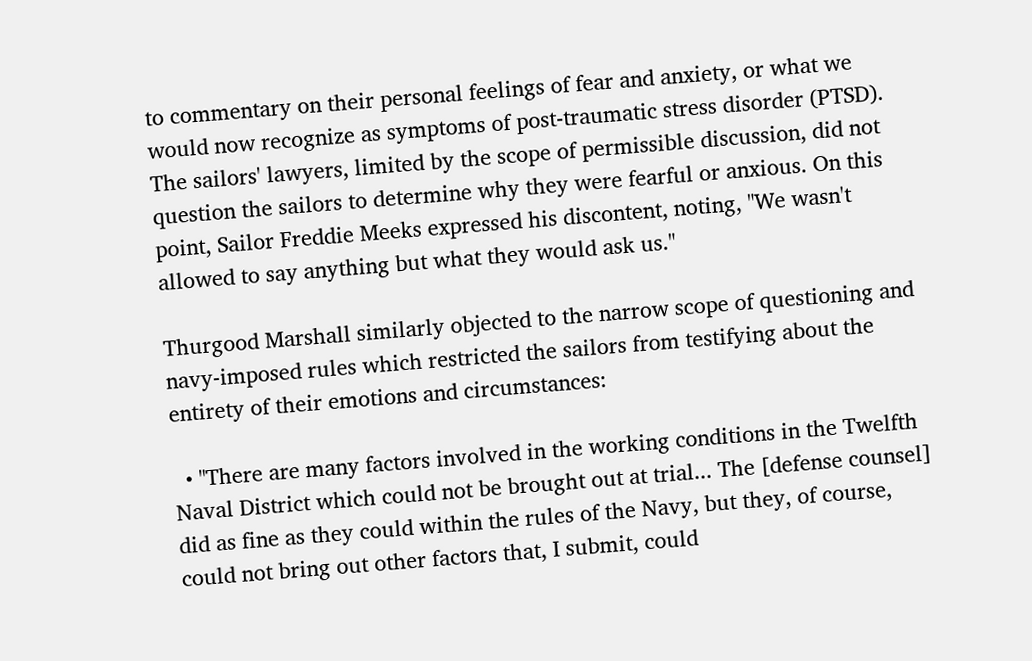to commentary on their personal feelings of fear and anxiety, or what we would now recognize as symptoms of post-traumatic stress disorder (PTSD). The sailors' lawyers, limited by the scope of permissible discussion, did not question the sailors to determine why they were fearful or anxious. On this point, Sailor Freddie Meeks expressed his discontent, noting, "We wasn't allowed to say anything but what they would ask us."

Thurgood Marshall similarly objected to the narrow scope of questioning and navy-imposed rules which restricted the sailors from testifying about the entirety of their emotions and circumstances:

  • "There are many factors involved in the working conditions in the Twelfth Naval District which could not be brought out at trial... The [defense counsel] did as fine as they could within the rules of the Navy, but they, of course, could not bring out other factors that, I submit, could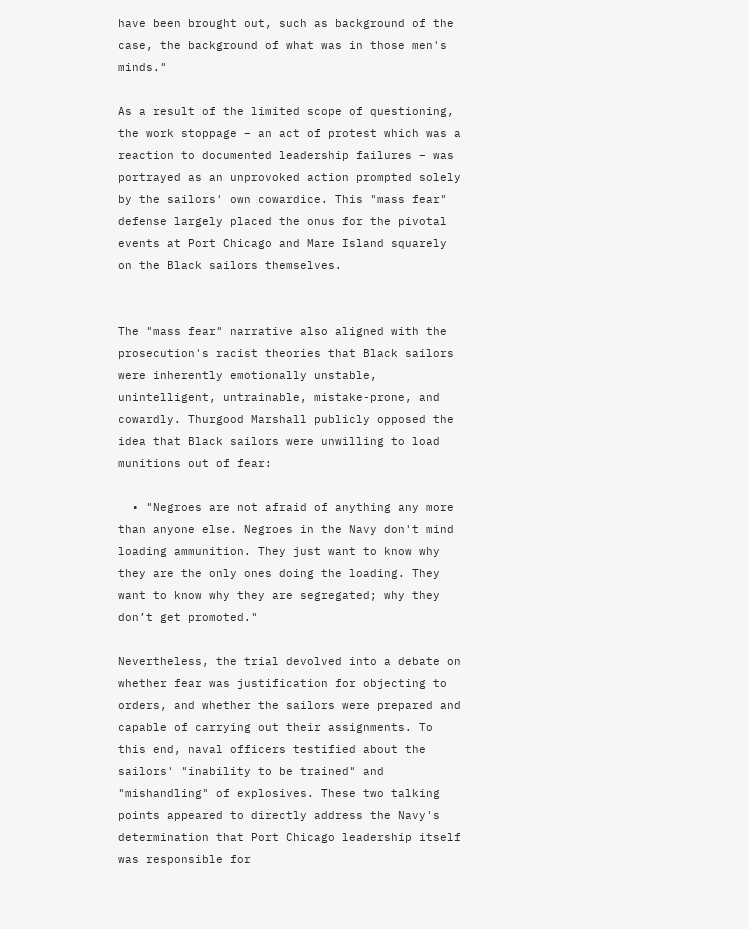have been brought out, such as background of the case, the background of what was in those men's minds."

As a result of the limited scope of questioning, the work stoppage – an act of protest which was a reaction to documented leadership failures – was portrayed as an unprovoked action prompted solely by the sailors' own cowardice. This "mass fear" defense largely placed the onus for the pivotal events at Port Chicago and Mare Island squarely on the Black sailors themselves.


The "mass fear" narrative also aligned with the prosecution's racist theories that Black sailors were inherently emotionally unstable, unintelligent, untrainable, mistake-prone, and cowardly. Thurgood Marshall publicly opposed the idea that Black sailors were unwilling to load munitions out of fear:

  • "Negroes are not afraid of anything any more than anyone else. Negroes in the Navy don't mind loading ammunition. They just want to know why they are the only ones doing the loading. They want to know why they are segregated; why they don’t get promoted."

Nevertheless, the trial devolved into a debate on whether fear was justification for objecting to orders, and whether the sailors were prepared and capable of carrying out their assignments. To this end, naval officers testified about the sailors' "inability to be trained" and "mishandling" of explosives. These two talking points appeared to directly address the Navy's determination that Port Chicago leadership itself was responsible for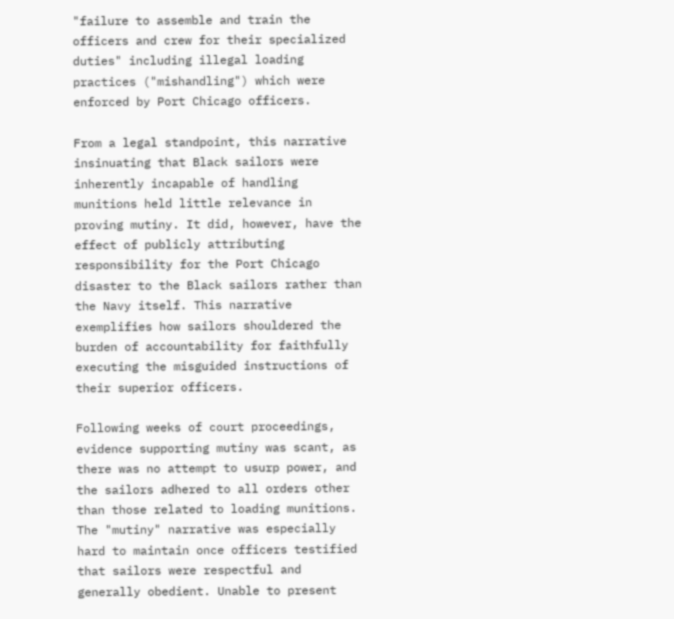"failure to assemble and train the officers and crew for their specialized duties" including illegal loading practices ("mishandling") which were enforced by Port Chicago officers.

From a legal standpoint, this narrative insinuating that Black sailors were inherently incapable of handling munitions held little relevance in proving mutiny. It did, however, have the effect of publicly attributing responsibility for the Port Chicago disaster to the Black sailors rather than the Navy itself. This narrative exemplifies how sailors shouldered the burden of accountability for faithfully executing the misguided instructions of their superior officers.

Following weeks of court proceedings, evidence supporting mutiny was scant, as there was no attempt to usurp power, and the sailors adhered to all orders other than those related to loading munitions. The "mutiny" narrative was especially hard to maintain once officers testified that sailors were respectful and generally obedient. Unable to present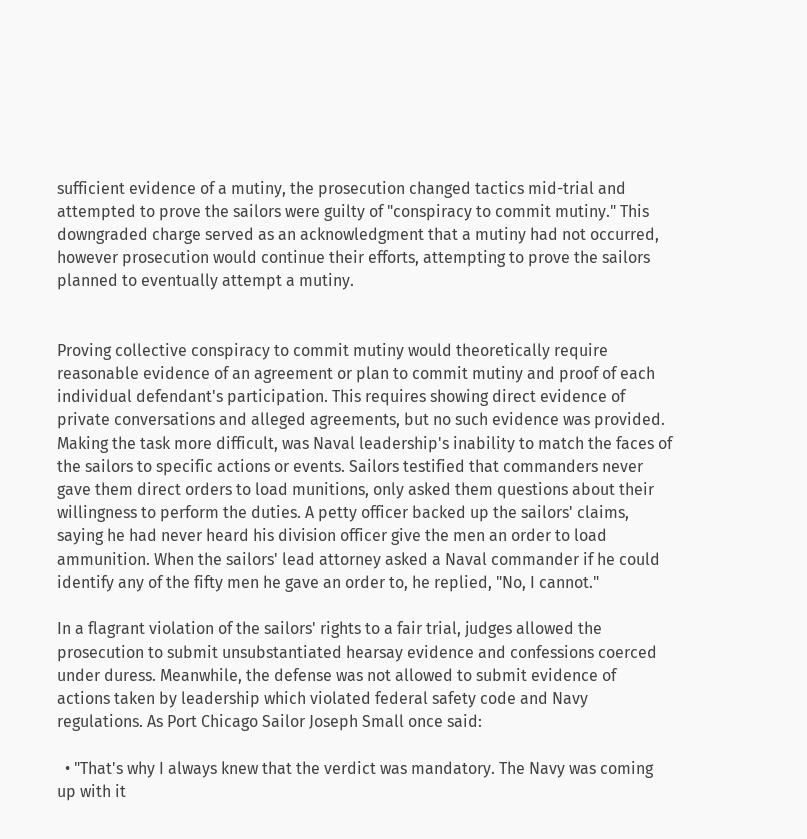sufficient evidence of a mutiny, the prosecution changed tactics mid-trial and attempted to prove the sailors were guilty of "conspiracy to commit mutiny." This downgraded charge served as an acknowledgment that a mutiny had not occurred, however prosecution would continue their efforts, attempting to prove the sailors planned to eventually attempt a mutiny.


Proving collective conspiracy to commit mutiny would theoretically require reasonable evidence of an agreement or plan to commit mutiny and proof of each individual defendant's participation. This requires showing direct evidence of private conversations and alleged agreements, but no such evidence was provided. Making the task more difficult, was Naval leadership's inability to match the faces of the sailors to specific actions or events. Sailors testified that commanders never gave them direct orders to load munitions, only asked them questions about their willingness to perform the duties. A petty officer backed up the sailors' claims, saying he had never heard his division officer give the men an order to load ammunition. When the sailors' lead attorney asked a Naval commander if he could identify any of the fifty men he gave an order to, he replied, "No, I cannot."

In a flagrant violation of the sailors' rights to a fair trial, judges allowed the prosecution to submit unsubstantiated hearsay evidence and confessions coerced under duress. Meanwhile, the defense was not allowed to submit evidence of actions taken by leadership which violated federal safety code and Navy regulations. As Port Chicago Sailor Joseph Small once said:

  • "That's why I always knew that the verdict was mandatory. The Navy was coming up with it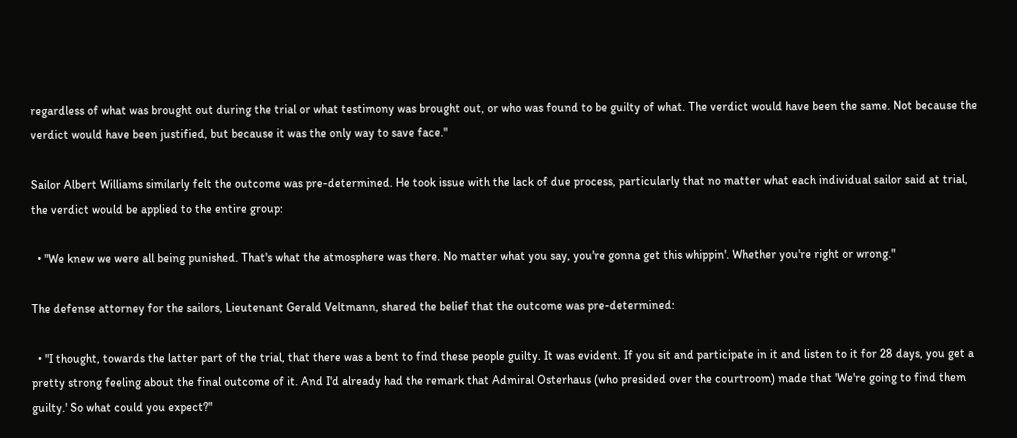regardless of what was brought out during the trial or what testimony was brought out, or who was found to be guilty of what. The verdict would have been the same. Not because the verdict would have been justified, but because it was the only way to save face."

Sailor Albert Williams similarly felt the outcome was pre-determined. He took issue with the lack of due process, particularly that no matter what each individual sailor said at trial, the verdict would be applied to the entire group:

  • "We knew we were all being punished. That's what the atmosphere was there. No matter what you say, you're gonna get this whippin'. Whether you're right or wrong."

The defense attorney for the sailors, Lieutenant Gerald Veltmann, shared the belief that the outcome was pre-determined:

  • "I thought, towards the latter part of the trial, that there was a bent to find these people guilty. It was evident. If you sit and participate in it and listen to it for 28 days, you get a pretty strong feeling about the final outcome of it. And I'd already had the remark that Admiral Osterhaus (who presided over the courtroom) made that 'We're going to find them guilty.' So what could you expect?"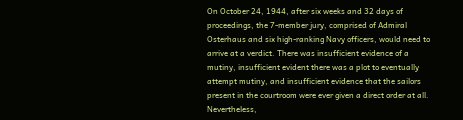On October 24, 1944, after six weeks and 32 days of proceedings, the 7-member jury, comprised of Admiral Osterhaus and six high-ranking Navy officers, would need to arrive at a verdict. There was insufficient evidence of a mutiny, insufficient evident there was a plot to eventually attempt mutiny, and insufficient evidence that the sailors present in the courtroom were ever given a direct order at all. Nevertheless,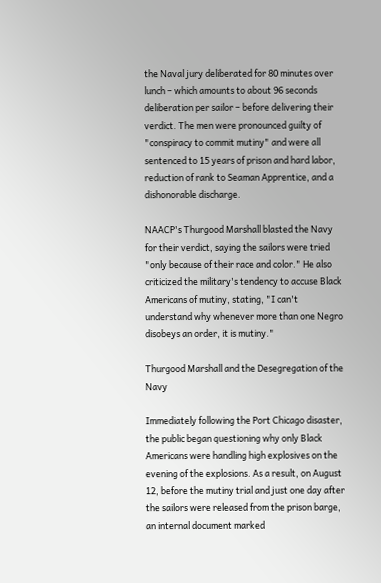the Naval jury deliberated for 80 minutes over lunch – which amounts to about 96 seconds deliberation per sailor – before delivering their verdict. The men were pronounced guilty of "conspiracy to commit mutiny" and were all sentenced to 15 years of prison and hard labor, reduction of rank to Seaman Apprentice, and a dishonorable discharge.

NAACP's Thurgood Marshall blasted the Navy for their verdict, saying the sailors were tried "only because of their race and color." He also criticized the military's tendency to accuse Black Americans of mutiny, stating, "I can't understand why whenever more than one Negro disobeys an order, it is mutiny."

Thurgood Marshall and the Desegregation of the Navy

Immediately following the Port Chicago disaster, the public began questioning why only Black Americans were handling high explosives on the evening of the explosions. As a result, on August 12, before the mutiny trial and just one day after the sailors were released from the prison barge, an internal document marked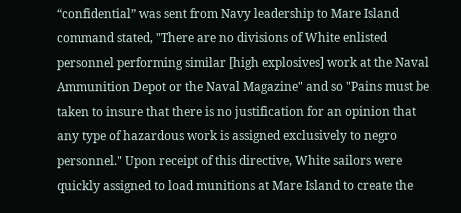“confidential” was sent from Navy leadership to Mare Island command stated, "There are no divisions of White enlisted personnel performing similar [high explosives] work at the Naval Ammunition Depot or the Naval Magazine" and so "Pains must be taken to insure that there is no justification for an opinion that any type of hazardous work is assigned exclusively to negro personnel." Upon receipt of this directive, White sailors were quickly assigned to load munitions at Mare Island to create the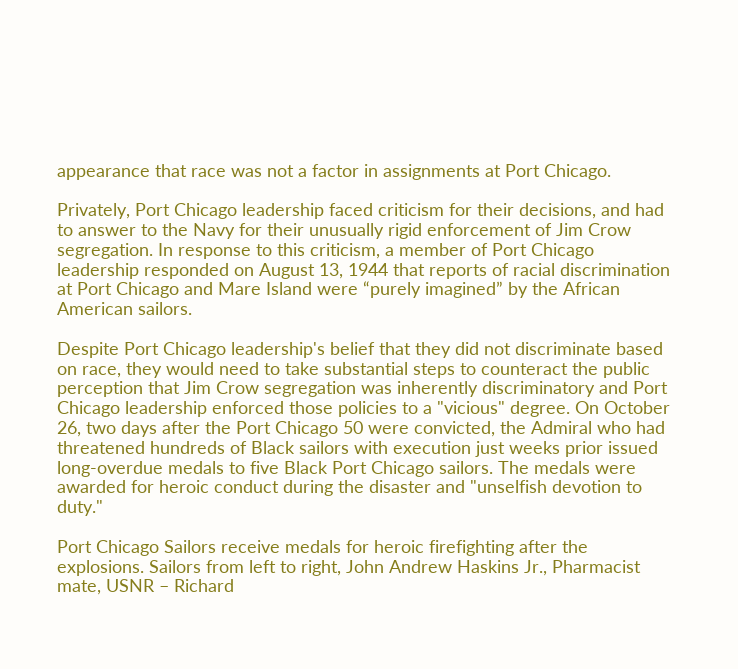appearance that race was not a factor in assignments at Port Chicago.

Privately, Port Chicago leadership faced criticism for their decisions, and had to answer to the Navy for their unusually rigid enforcement of Jim Crow segregation. In response to this criticism, a member of Port Chicago leadership responded on August 13, 1944 that reports of racial discrimination at Port Chicago and Mare Island were “purely imagined” by the African American sailors.

Despite Port Chicago leadership's belief that they did not discriminate based on race, they would need to take substantial steps to counteract the public perception that Jim Crow segregation was inherently discriminatory and Port Chicago leadership enforced those policies to a "vicious" degree. On October 26, two days after the Port Chicago 50 were convicted, the Admiral who had threatened hundreds of Black sailors with execution just weeks prior issued long-overdue medals to five Black Port Chicago sailors. The medals were awarded for heroic conduct during the disaster and "unselfish devotion to duty."

Port Chicago Sailors receive medals for heroic firefighting after the explosions. Sailors from left to right, John Andrew Haskins Jr., Pharmacist mate, USNR – Richard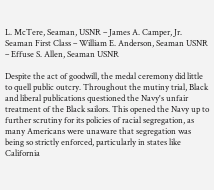L. McTere, Seaman, USNR – James A. Camper, Jr. Seaman First Class – William E. Anderson, Seaman USNR – Effuse S. Allen, Seaman USNR

Despite the act of goodwill, the medal ceremony did little to quell public outcry. Throughout the mutiny trial, Black and liberal publications questioned the Navy's unfair treatment of the Black sailors. This opened the Navy up to further scrutiny for its policies of racial segregation, as many Americans were unaware that segregation was being so strictly enforced, particularly in states like California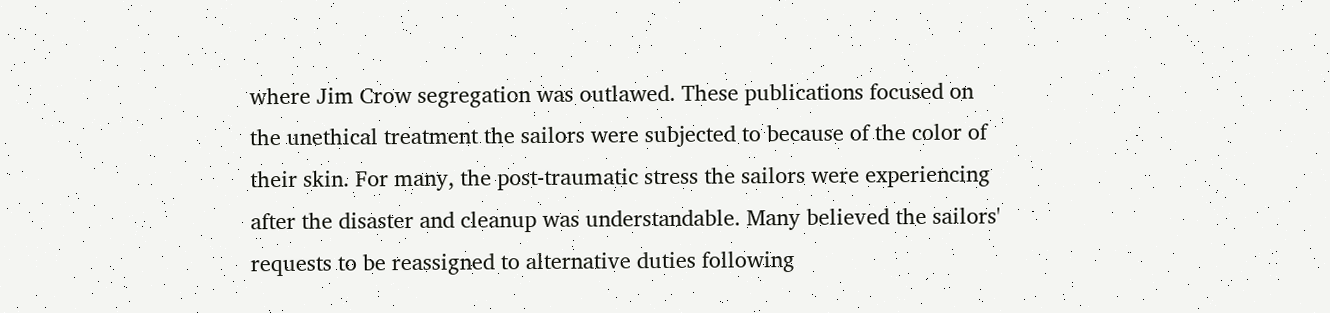where Jim Crow segregation was outlawed. These publications focused on the unethical treatment the sailors were subjected to because of the color of their skin. For many, the post-traumatic stress the sailors were experiencing after the disaster and cleanup was understandable. Many believed the sailors' requests to be reassigned to alternative duties following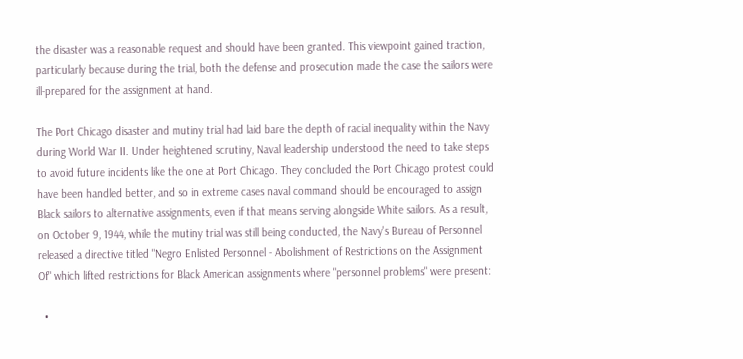the disaster was a reasonable request and should have been granted. This viewpoint gained traction, particularly because during the trial, both the defense and prosecution made the case the sailors were ill-prepared for the assignment at hand.

The Port Chicago disaster and mutiny trial had laid bare the depth of racial inequality within the Navy during World War II. Under heightened scrutiny, Naval leadership understood the need to take steps to avoid future incidents like the one at Port Chicago. They concluded the Port Chicago protest could have been handled better, and so in extreme cases naval command should be encouraged to assign Black sailors to alternative assignments, even if that means serving alongside White sailors. As a result, on October 9, 1944, while the mutiny trial was still being conducted, the Navy's Bureau of Personnel released a directive titled "Negro Enlisted Personnel - Abolishment of Restrictions on the Assignment Of" which lifted restrictions for Black American assignments where "personnel problems" were present:

  •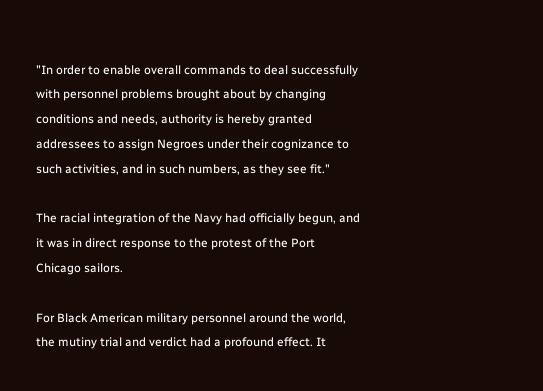"In order to enable overall commands to deal successfully with personnel problems brought about by changing conditions and needs, authority is hereby granted addressees to assign Negroes under their cognizance to such activities, and in such numbers, as they see fit."

The racial integration of the Navy had officially begun, and it was in direct response to the protest of the Port Chicago sailors.

For Black American military personnel around the world, the mutiny trial and verdict had a profound effect. It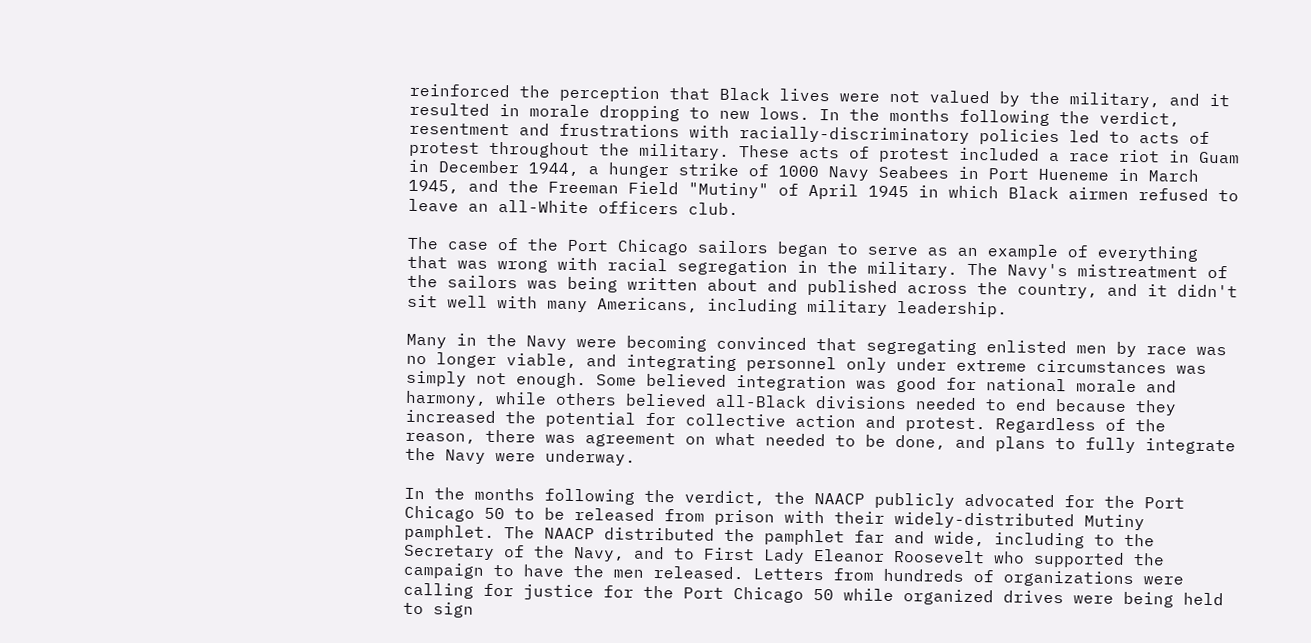reinforced the perception that Black lives were not valued by the military, and it resulted in morale dropping to new lows. In the months following the verdict, resentment and frustrations with racially-discriminatory policies led to acts of protest throughout the military. These acts of protest included a race riot in Guam in December 1944, a hunger strike of 1000 Navy Seabees in Port Hueneme in March 1945, and the Freeman Field "Mutiny" of April 1945 in which Black airmen refused to leave an all-White officers club.

The case of the Port Chicago sailors began to serve as an example of everything that was wrong with racial segregation in the military. The Navy's mistreatment of the sailors was being written about and published across the country, and it didn't sit well with many Americans, including military leadership.

Many in the Navy were becoming convinced that segregating enlisted men by race was no longer viable, and integrating personnel only under extreme circumstances was simply not enough. Some believed integration was good for national morale and harmony, while others believed all-Black divisions needed to end because they increased the potential for collective action and protest. Regardless of the reason, there was agreement on what needed to be done, and plans to fully integrate the Navy were underway.

In the months following the verdict, the NAACP publicly advocated for the Port Chicago 50 to be released from prison with their widely-distributed Mutiny pamphlet. The NAACP distributed the pamphlet far and wide, including to the Secretary of the Navy, and to First Lady Eleanor Roosevelt who supported the campaign to have the men released. Letters from hundreds of organizations were calling for justice for the Port Chicago 50 while organized drives were being held to sign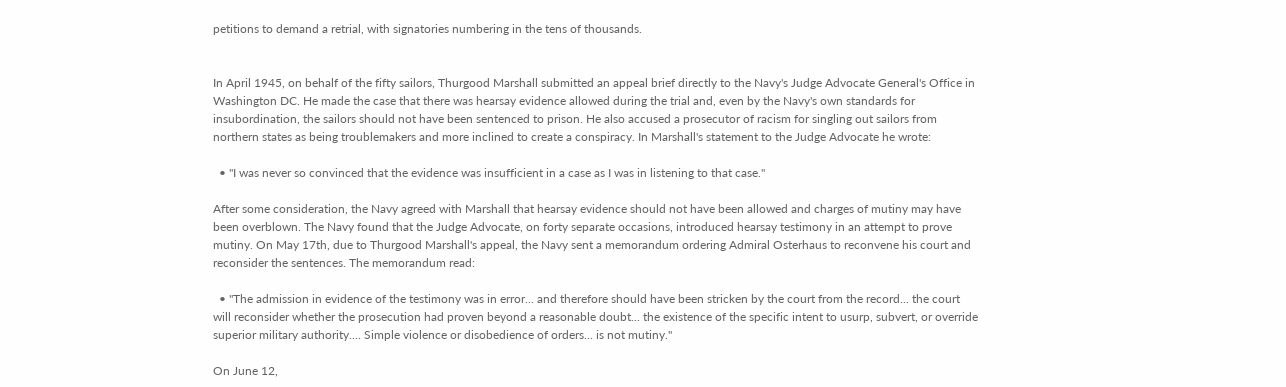petitions to demand a retrial, with signatories numbering in the tens of thousands.


In April 1945, on behalf of the fifty sailors, Thurgood Marshall submitted an appeal brief directly to the Navy's Judge Advocate General's Office in Washington DC. He made the case that there was hearsay evidence allowed during the trial and, even by the Navy's own standards for insubordination, the sailors should not have been sentenced to prison. He also accused a prosecutor of racism for singling out sailors from northern states as being troublemakers and more inclined to create a conspiracy. In Marshall's statement to the Judge Advocate he wrote:

  • "I was never so convinced that the evidence was insufficient in a case as I was in listening to that case."

After some consideration, the Navy agreed with Marshall that hearsay evidence should not have been allowed and charges of mutiny may have been overblown. The Navy found that the Judge Advocate, on forty separate occasions, introduced hearsay testimony in an attempt to prove mutiny. On May 17th, due to Thurgood Marshall's appeal, the Navy sent a memorandum ordering Admiral Osterhaus to reconvene his court and reconsider the sentences. The memorandum read:

  • "The admission in evidence of the testimony was in error... and therefore should have been stricken by the court from the record... the court will reconsider whether the prosecution had proven beyond a reasonable doubt... the existence of the specific intent to usurp, subvert, or override superior military authority.... Simple violence or disobedience of orders... is not mutiny."

On June 12,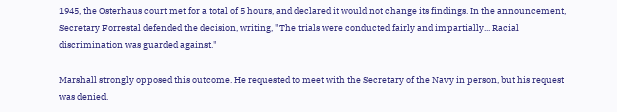1945, the Osterhaus court met for a total of 5 hours, and declared it would not change its findings. In the announcement, Secretary Forrestal defended the decision, writing, "The trials were conducted fairly and impartially... Racial discrimination was guarded against."

Marshall strongly opposed this outcome. He requested to meet with the Secretary of the Navy in person, but his request was denied.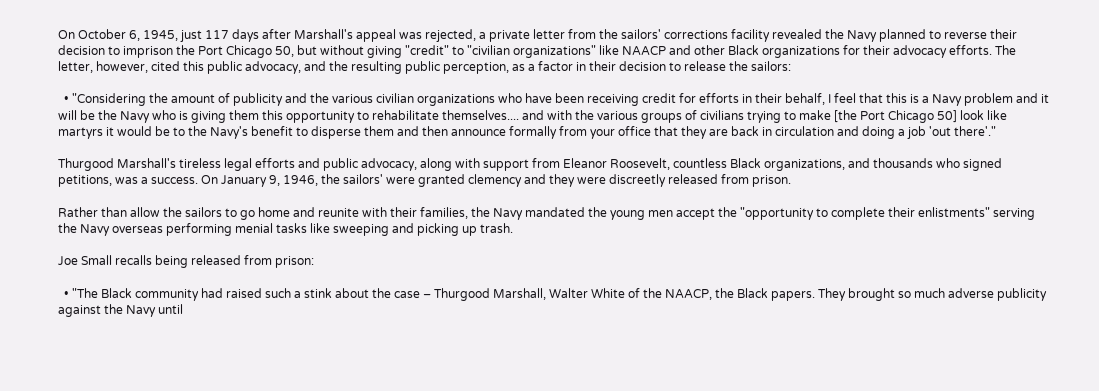On October 6, 1945, just 117 days after Marshall's appeal was rejected, a private letter from the sailors' corrections facility revealed the Navy planned to reverse their decision to imprison the Port Chicago 50, but without giving "credit" to "civilian organizations" like NAACP and other Black organizations for their advocacy efforts. The letter, however, cited this public advocacy, and the resulting public perception, as a factor in their decision to release the sailors:

  • "Considering the amount of publicity and the various civilian organizations who have been receiving credit for efforts in their behalf, I feel that this is a Navy problem and it will be the Navy who is giving them this opportunity to rehabilitate themselves.... and with the various groups of civilians trying to make [the Port Chicago 50] look like martyrs it would be to the Navy's benefit to disperse them and then announce formally from your office that they are back in circulation and doing a job 'out there'."

Thurgood Marshall's tireless legal efforts and public advocacy, along with support from Eleanor Roosevelt, countless Black organizations, and thousands who signed petitions, was a success. On January 9, 1946, the sailors' were granted clemency and they were discreetly released from prison.

Rather than allow the sailors to go home and reunite with their families, the Navy mandated the young men accept the "opportunity to complete their enlistments" serving the Navy overseas performing menial tasks like sweeping and picking up trash.

Joe Small recalls being released from prison:

  • "The Black community had raised such a stink about the case – Thurgood Marshall, Walter White of the NAACP, the Black papers. They brought so much adverse publicity against the Navy until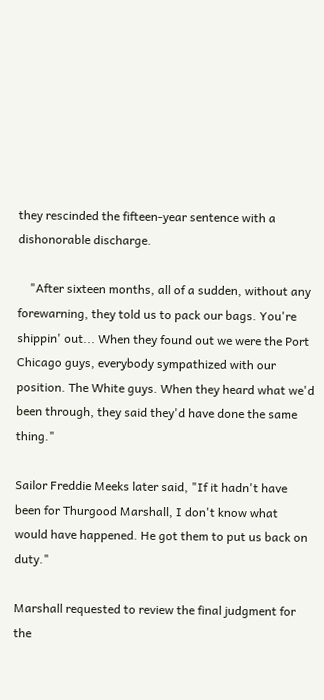they rescinded the fifteen-year sentence with a dishonorable discharge.

    "After sixteen months, all of a sudden, without any forewarning, they told us to pack our bags. You're shippin' out... When they found out we were the Port Chicago guys, everybody sympathized with our position. The White guys. When they heard what we'd been through, they said they'd have done the same thing."

Sailor Freddie Meeks later said, "If it hadn't have been for Thurgood Marshall, I don't know what would have happened. He got them to put us back on duty."

Marshall requested to review the final judgment for the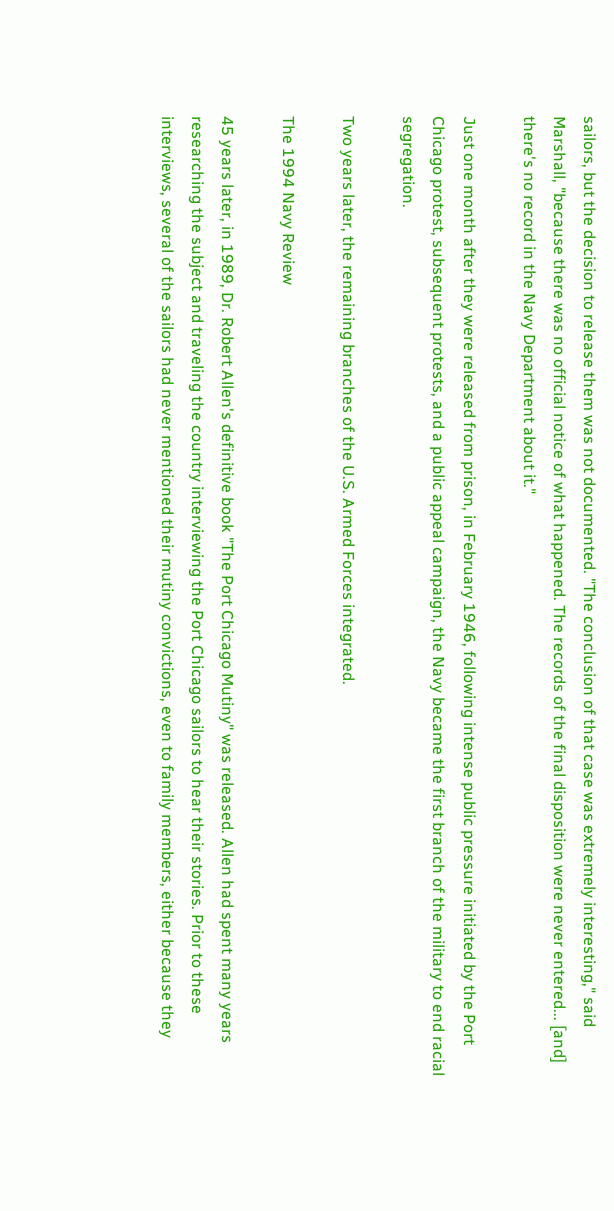sailors, but the decision to release them was not documented. "The conclusion of that case was extremely interesting," said Marshall, "because there was no official notice of what happened. The records of the final disposition were never entered... [and] there's no record in the Navy Department about it."

Just one month after they were released from prison, in February 1946, following intense public pressure initiated by the Port Chicago protest, subsequent protests, and a public appeal campaign, the Navy became the first branch of the military to end racial segregation.

Two years later, the remaining branches of the U.S. Armed Forces integrated.

The 1994 Navy Review

45 years later, in 1989, Dr. Robert Allen's definitive book "The Port Chicago Mutiny" was released. Allen had spent many years researching the subject and traveling the country interviewing the Port Chicago sailors to hear their stories. Prior to these interviews, several of the sailors had never mentioned their mutiny convictions, even to family members, either because they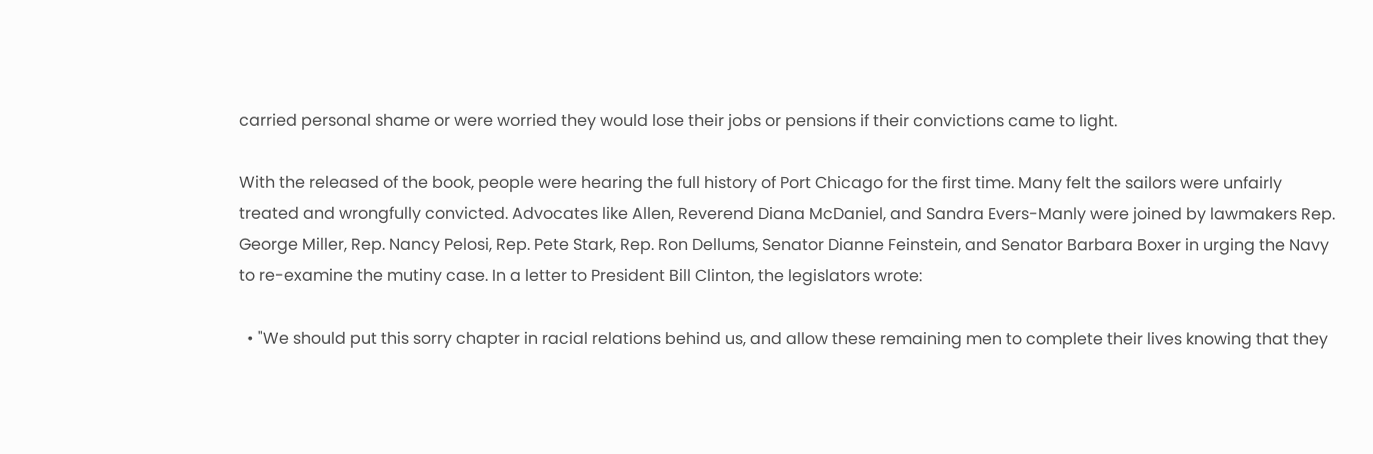carried personal shame or were worried they would lose their jobs or pensions if their convictions came to light.

With the released of the book, people were hearing the full history of Port Chicago for the first time. Many felt the sailors were unfairly treated and wrongfully convicted. Advocates like Allen, Reverend Diana McDaniel, and Sandra Evers-Manly were joined by lawmakers Rep. George Miller, Rep. Nancy Pelosi, Rep. Pete Stark, Rep. Ron Dellums, Senator Dianne Feinstein, and Senator Barbara Boxer in urging the Navy to re-examine the mutiny case. In a letter to President Bill Clinton, the legislators wrote:

  • "We should put this sorry chapter in racial relations behind us, and allow these remaining men to complete their lives knowing that they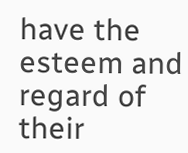have the esteem and regard of their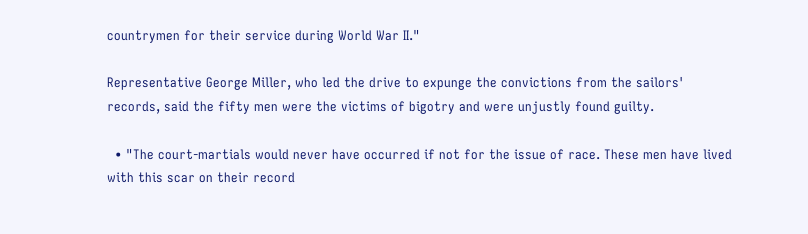countrymen for their service during World War II."

Representative George Miller, who led the drive to expunge the convictions from the sailors' records, said the fifty men were the victims of bigotry and were unjustly found guilty.

  • "The court-martials would never have occurred if not for the issue of race. These men have lived with this scar on their record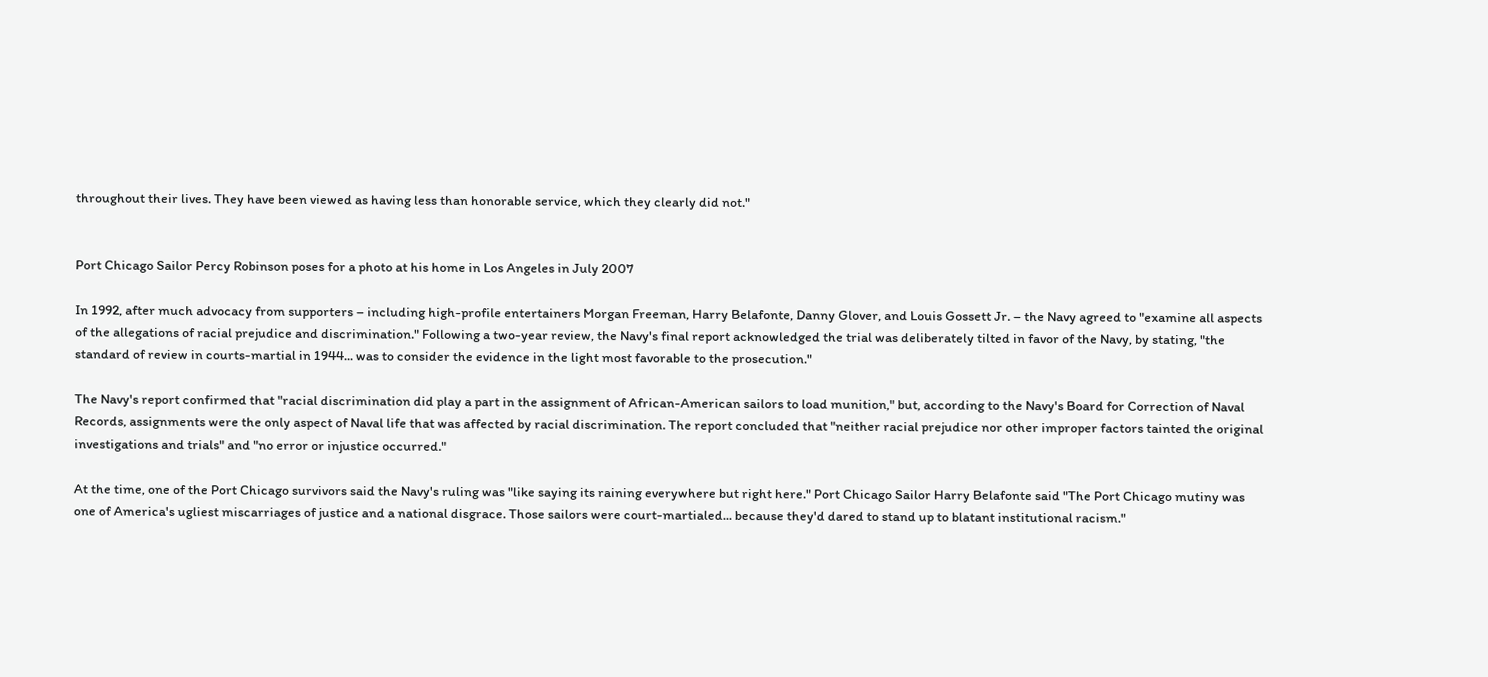throughout their lives. They have been viewed as having less than honorable service, which they clearly did not."


Port Chicago Sailor Percy Robinson poses for a photo at his home in Los Angeles in July 2007

In 1992, after much advocacy from supporters – including high-profile entertainers Morgan Freeman, Harry Belafonte, Danny Glover, and Louis Gossett Jr. – the Navy agreed to "examine all aspects of the allegations of racial prejudice and discrimination." Following a two-year review, the Navy's final report acknowledged the trial was deliberately tilted in favor of the Navy, by stating, "the standard of review in courts-martial in 1944... was to consider the evidence in the light most favorable to the prosecution."

The Navy's report confirmed that "racial discrimination did play a part in the assignment of African-American sailors to load munition," but, according to the Navy's Board for Correction of Naval Records, assignments were the only aspect of Naval life that was affected by racial discrimination. The report concluded that "neither racial prejudice nor other improper factors tainted the original investigations and trials" and "no error or injustice occurred."

At the time, one of the Port Chicago survivors said the Navy's ruling was "like saying its raining everywhere but right here." Port Chicago Sailor Harry Belafonte said "The Port Chicago mutiny was one of America's ugliest miscarriages of justice and a national disgrace. Those sailors were court-martialed... because they'd dared to stand up to blatant institutional racism."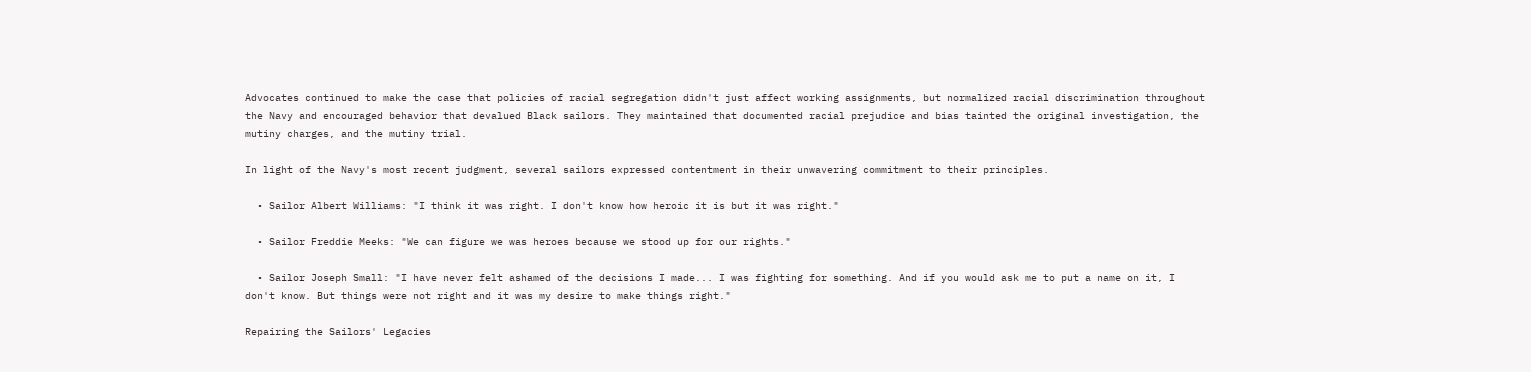Advocates continued to make the case that policies of racial segregation didn't just affect working assignments, but normalized racial discrimination throughout the Navy and encouraged behavior that devalued Black sailors. They maintained that documented racial prejudice and bias tainted the original investigation, the mutiny charges, and the mutiny trial.

In light of the Navy's most recent judgment, several sailors expressed contentment in their unwavering commitment to their principles.

  • Sailor Albert Williams: "I think it was right. I don't know how heroic it is but it was right."

  • Sailor Freddie Meeks: "We can figure we was heroes because we stood up for our rights."

  • Sailor Joseph Small: "I have never felt ashamed of the decisions I made... I was fighting for something. And if you would ask me to put a name on it, I don't know. But things were not right and it was my desire to make things right."

Repairing the Sailors' Legacies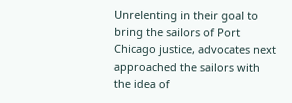Unrelenting in their goal to bring the sailors of Port Chicago justice, advocates next approached the sailors with the idea of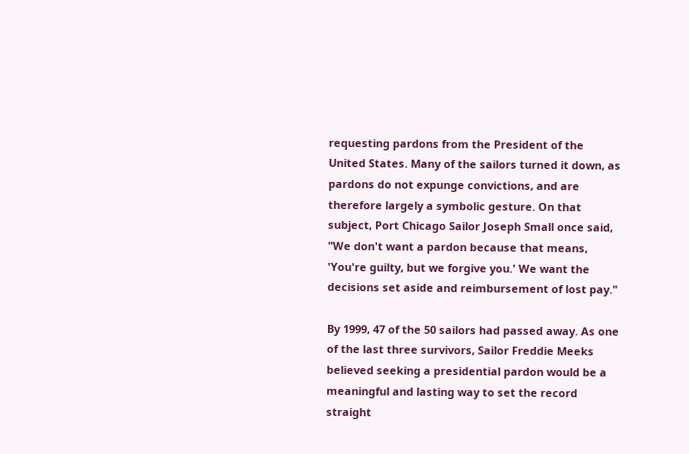requesting pardons from the President of the United States. Many of the sailors turned it down, as pardons do not expunge convictions, and are therefore largely a symbolic gesture. On that subject, Port Chicago Sailor Joseph Small once said, "We don't want a pardon because that means, 'You're guilty, but we forgive you.' We want the decisions set aside and reimbursement of lost pay."

By 1999, 47 of the 50 sailors had passed away. As one of the last three survivors, Sailor Freddie Meeks believed seeking a presidential pardon would be a meaningful and lasting way to set the record straight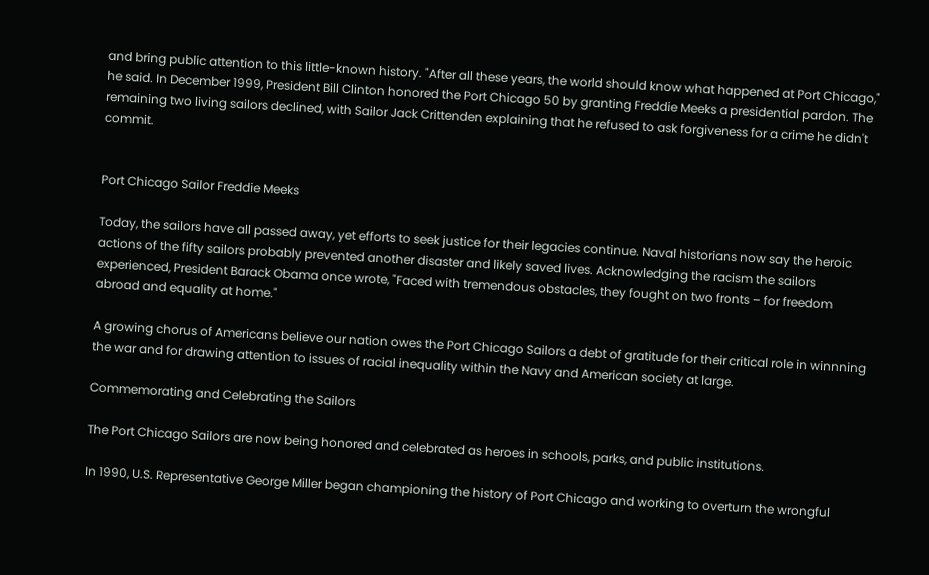and bring public attention to this little-known history. "After all these years, the world should know what happened at Port Chicago," he said. In December 1999, President Bill Clinton honored the Port Chicago 50 by granting Freddie Meeks a presidential pardon. The remaining two living sailors declined, with Sailor Jack Crittenden explaining that he refused to ask forgiveness for a crime he didn't commit.


Port Chicago Sailor Freddie Meeks

Today, the sailors have all passed away, yet efforts to seek justice for their legacies continue. Naval historians now say the heroic actions of the fifty sailors probably prevented another disaster and likely saved lives. Acknowledging the racism the sailors experienced, President Barack Obama once wrote, "Faced with tremendous obstacles, they fought on two fronts – for freedom abroad and equality at home."

A growing chorus of Americans believe our nation owes the Port Chicago Sailors a debt of gratitude for their critical role in winnning the war and for drawing attention to issues of racial inequality within the Navy and American society at large.

Commemorating and Celebrating the Sailors

The Port Chicago Sailors are now being honored and celebrated as heroes in schools, parks, and public institutions.

In 1990, U.S. Representative George Miller began championing the history of Port Chicago and working to overturn the wrongful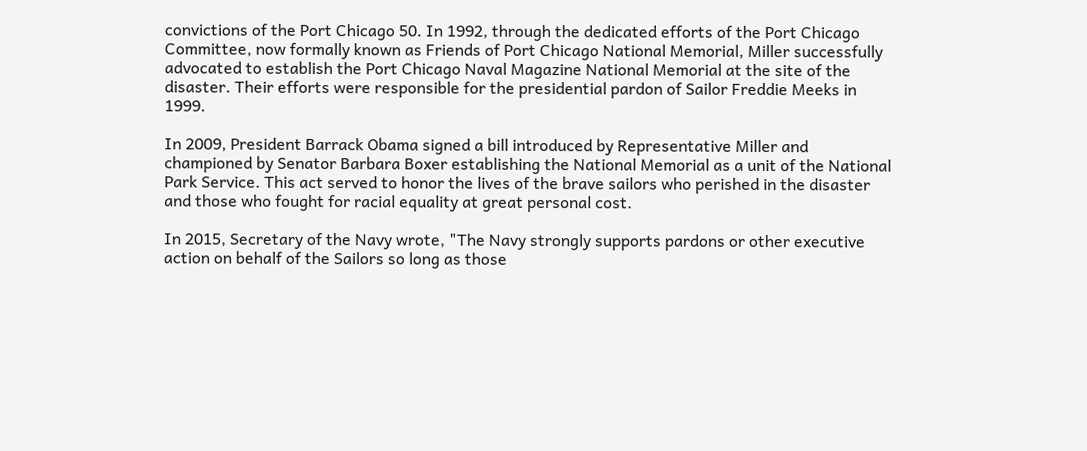convictions of the Port Chicago 50. In 1992, through the dedicated efforts of the Port Chicago Committee, now formally known as Friends of Port Chicago National Memorial, Miller successfully advocated to establish the Port Chicago Naval Magazine National Memorial at the site of the disaster. Their efforts were responsible for the presidential pardon of Sailor Freddie Meeks in 1999.

In 2009, President Barrack Obama signed a bill introduced by Representative Miller and championed by Senator Barbara Boxer establishing the National Memorial as a unit of the National Park Service. This act served to honor the lives of the brave sailors who perished in the disaster and those who fought for racial equality at great personal cost.

In 2015, Secretary of the Navy wrote, "The Navy strongly supports pardons or other executive action on behalf of the Sailors so long as those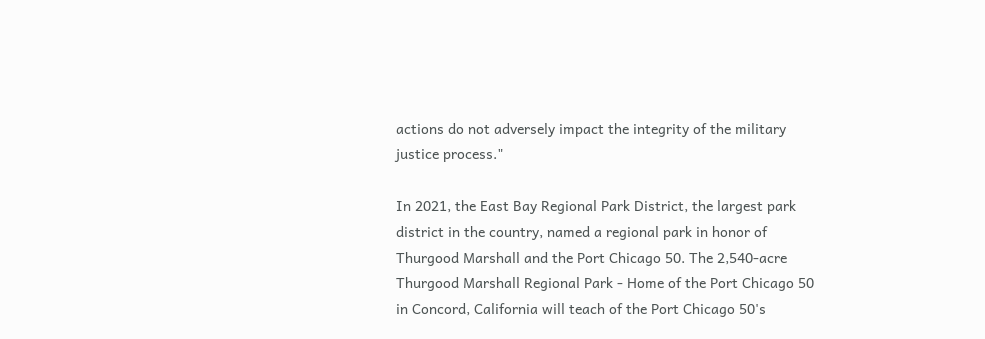actions do not adversely impact the integrity of the military justice process."

In 2021, the East Bay Regional Park District, the largest park district in the country, named a regional park in honor of Thurgood Marshall and the Port Chicago 50. The 2,540-acre Thurgood Marshall Regional Park - Home of the Port Chicago 50 in Concord, California will teach of the Port Chicago 50's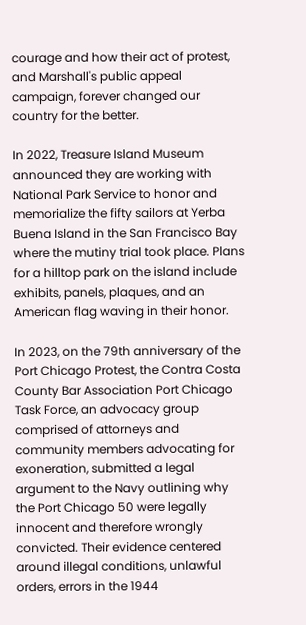courage and how their act of protest, and Marshall's public appeal campaign, forever changed our country for the better.

In 2022, Treasure Island Museum announced they are working with National Park Service to honor and memorialize the fifty sailors at Yerba Buena Island in the San Francisco Bay where the mutiny trial took place. Plans for a hilltop park on the island include exhibits, panels, plaques, and an American flag waving in their honor.

In 2023, on the 79th anniversary of the Port Chicago Protest, the Contra Costa County Bar Association Port Chicago Task Force, an advocacy group comprised of attorneys and community members advocating for exoneration, submitted a legal argument to the Navy outlining why the Port Chicago 50 were legally innocent and therefore wrongly convicted. Their evidence centered around illegal conditions, unlawful orders, errors in the 1944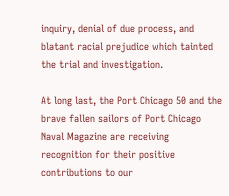inquiry, denial of due process, and blatant racial prejudice which tainted the trial and investigation.

At long last, the Port Chicago 50 and the brave fallen sailors of Port Chicago Naval Magazine are receiving recognition for their positive contributions to our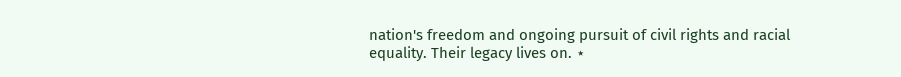nation's freedom and ongoing pursuit of civil rights and racial equality. Their legacy lives on. ⋆